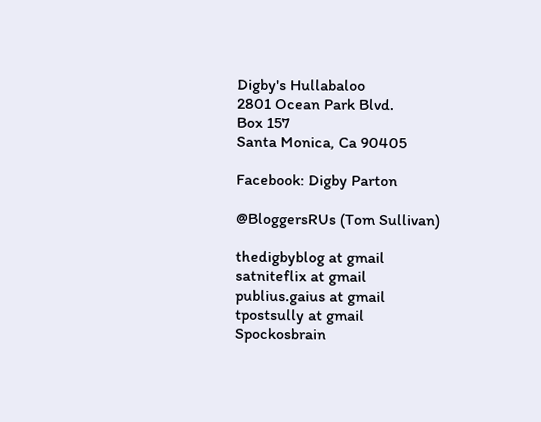Digby's Hullabaloo
2801 Ocean Park Blvd.
Box 157
Santa Monica, Ca 90405

Facebook: Digby Parton

@BloggersRUs (Tom Sullivan)

thedigbyblog at gmail
satniteflix at gmail
publius.gaius at gmail
tpostsully at gmail
Spockosbrain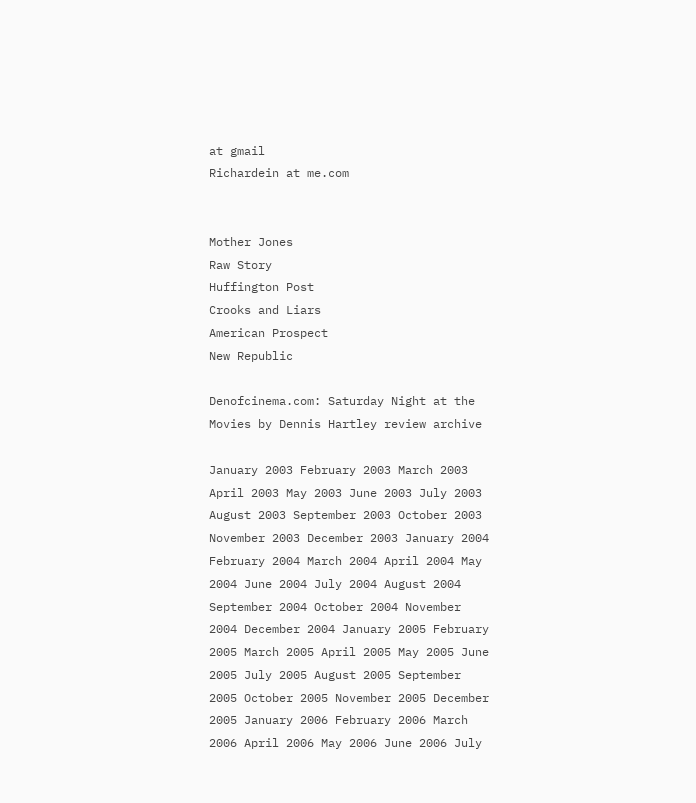at gmail
Richardein at me.com


Mother Jones
Raw Story
Huffington Post
Crooks and Liars
American Prospect
New Republic

Denofcinema.com: Saturday Night at the Movies by Dennis Hartley review archive

January 2003 February 2003 March 2003 April 2003 May 2003 June 2003 July 2003 August 2003 September 2003 October 2003 November 2003 December 2003 January 2004 February 2004 March 2004 April 2004 May 2004 June 2004 July 2004 August 2004 September 2004 October 2004 November 2004 December 2004 January 2005 February 2005 March 2005 April 2005 May 2005 June 2005 July 2005 August 2005 September 2005 October 2005 November 2005 December 2005 January 2006 February 2006 March 2006 April 2006 May 2006 June 2006 July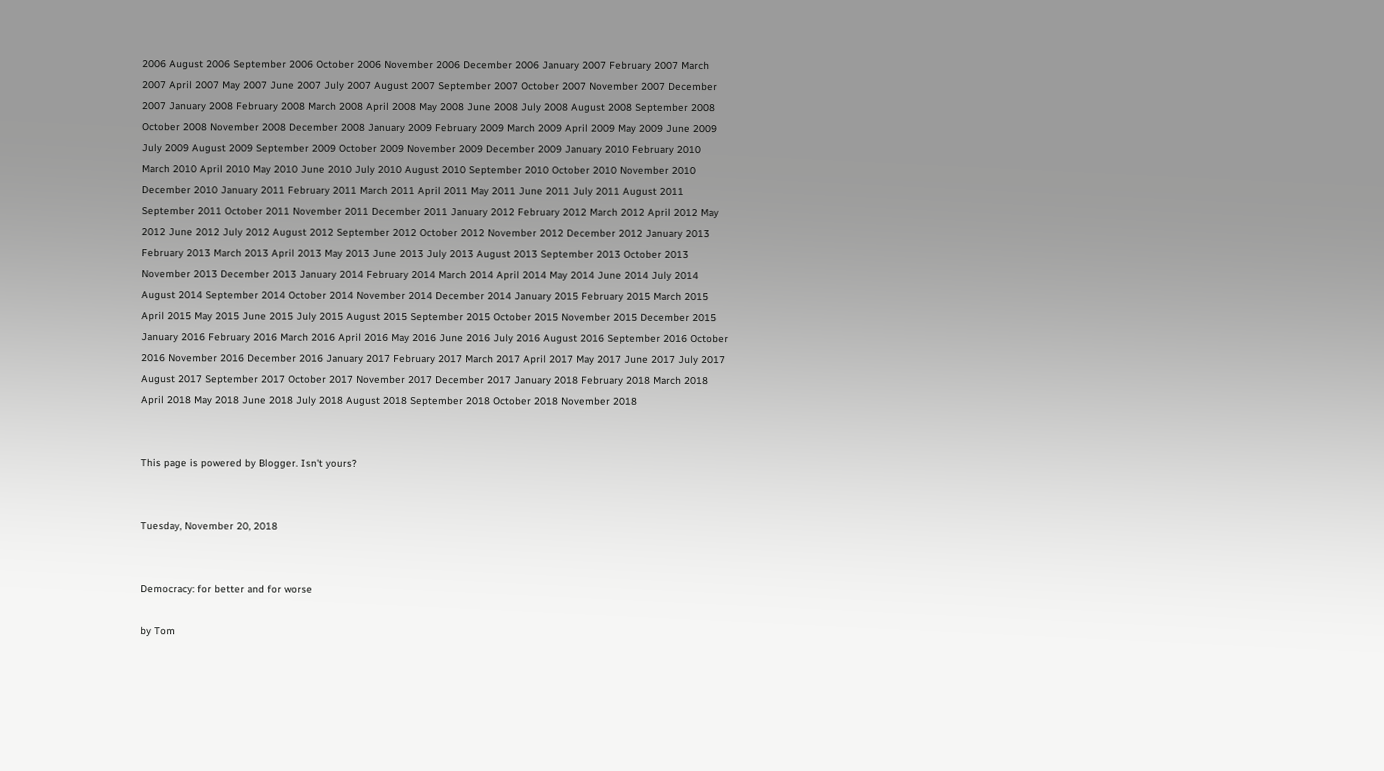2006 August 2006 September 2006 October 2006 November 2006 December 2006 January 2007 February 2007 March 2007 April 2007 May 2007 June 2007 July 2007 August 2007 September 2007 October 2007 November 2007 December 2007 January 2008 February 2008 March 2008 April 2008 May 2008 June 2008 July 2008 August 2008 September 2008 October 2008 November 2008 December 2008 January 2009 February 2009 March 2009 April 2009 May 2009 June 2009 July 2009 August 2009 September 2009 October 2009 November 2009 December 2009 January 2010 February 2010 March 2010 April 2010 May 2010 June 2010 July 2010 August 2010 September 2010 October 2010 November 2010 December 2010 January 2011 February 2011 March 2011 April 2011 May 2011 June 2011 July 2011 August 2011 September 2011 October 2011 November 2011 December 2011 January 2012 February 2012 March 2012 April 2012 May 2012 June 2012 July 2012 August 2012 September 2012 October 2012 November 2012 December 2012 January 2013 February 2013 March 2013 April 2013 May 2013 June 2013 July 2013 August 2013 September 2013 October 2013 November 2013 December 2013 January 2014 February 2014 March 2014 April 2014 May 2014 June 2014 July 2014 August 2014 September 2014 October 2014 November 2014 December 2014 January 2015 February 2015 March 2015 April 2015 May 2015 June 2015 July 2015 August 2015 September 2015 October 2015 November 2015 December 2015 January 2016 February 2016 March 2016 April 2016 May 2016 June 2016 July 2016 August 2016 September 2016 October 2016 November 2016 December 2016 January 2017 February 2017 March 2017 April 2017 May 2017 June 2017 July 2017 August 2017 September 2017 October 2017 November 2017 December 2017 January 2018 February 2018 March 2018 April 2018 May 2018 June 2018 July 2018 August 2018 September 2018 October 2018 November 2018


This page is powered by Blogger. Isn't yours?


Tuesday, November 20, 2018


Democracy: for better and for worse

by Tom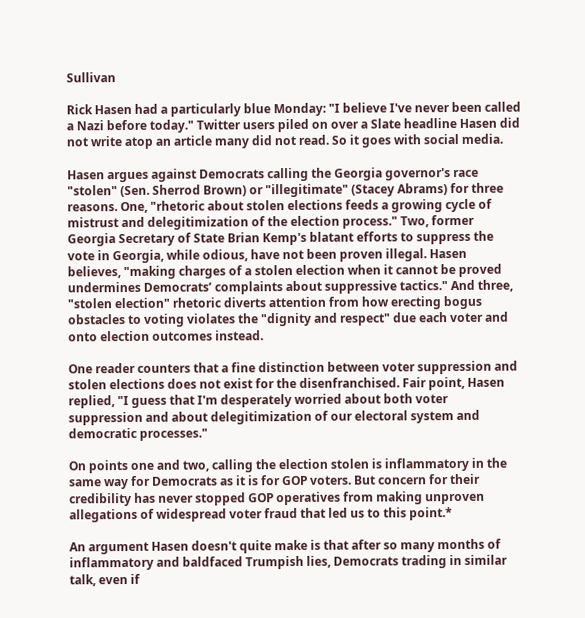Sullivan

Rick Hasen had a particularly blue Monday: "I believe I've never been called a Nazi before today." Twitter users piled on over a Slate headline Hasen did not write atop an article many did not read. So it goes with social media.

Hasen argues against Democrats calling the Georgia governor's race "stolen" (Sen. Sherrod Brown) or "illegitimate" (Stacey Abrams) for three reasons. One, "rhetoric about stolen elections feeds a growing cycle of mistrust and delegitimization of the election process." Two, former Georgia Secretary of State Brian Kemp's blatant efforts to suppress the vote in Georgia, while odious, have not been proven illegal. Hasen believes, "making charges of a stolen election when it cannot be proved undermines Democrats’ complaints about suppressive tactics." And three, "stolen election" rhetoric diverts attention from how erecting bogus obstacles to voting violates the "dignity and respect" due each voter and onto election outcomes instead.

One reader counters that a fine distinction between voter suppression and stolen elections does not exist for the disenfranchised. Fair point, Hasen replied, "I guess that I'm desperately worried about both voter suppression and about delegitimization of our electoral system and democratic processes."

On points one and two, calling the election stolen is inflammatory in the same way for Democrats as it is for GOP voters. But concern for their credibility has never stopped GOP operatives from making unproven allegations of widespread voter fraud that led us to this point.*

An argument Hasen doesn't quite make is that after so many months of inflammatory and baldfaced Trumpish lies, Democrats trading in similar talk, even if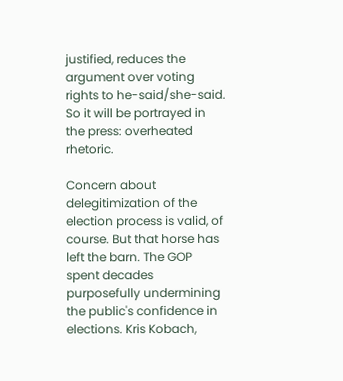justified, reduces the argument over voting rights to he-said/she-said. So it will be portrayed in the press: overheated rhetoric.

Concern about delegitimization of the election process is valid, of course. But that horse has left the barn. The GOP spent decades purposefully undermining the public's confidence in elections. Kris Kobach,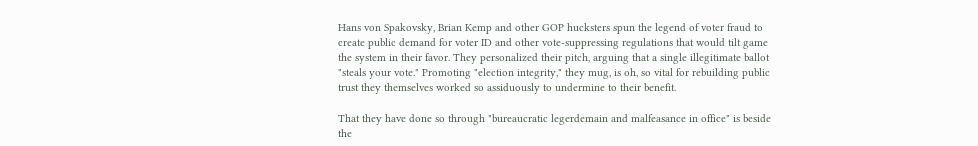Hans von Spakovsky, Brian Kemp and other GOP hucksters spun the legend of voter fraud to create public demand for voter ID and other vote-suppressing regulations that would tilt game the system in their favor. They personalized their pitch, arguing that a single illegitimate ballot "steals your vote." Promoting "election integrity," they mug, is oh, so vital for rebuilding public trust they themselves worked so assiduously to undermine to their benefit.

That they have done so through "bureaucratic legerdemain and malfeasance in office" is beside the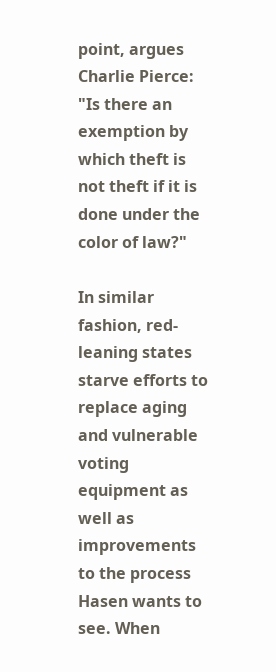point, argues Charlie Pierce: "Is there an exemption by which theft is not theft if it is done under the color of law?"

In similar fashion, red-leaning states starve efforts to replace aging and vulnerable voting equipment as well as improvements to the process Hasen wants to see. When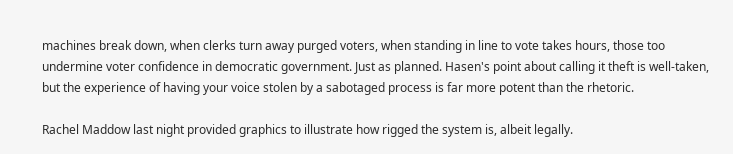machines break down, when clerks turn away purged voters, when standing in line to vote takes hours, those too undermine voter confidence in democratic government. Just as planned. Hasen's point about calling it theft is well-taken, but the experience of having your voice stolen by a sabotaged process is far more potent than the rhetoric.

Rachel Maddow last night provided graphics to illustrate how rigged the system is, albeit legally.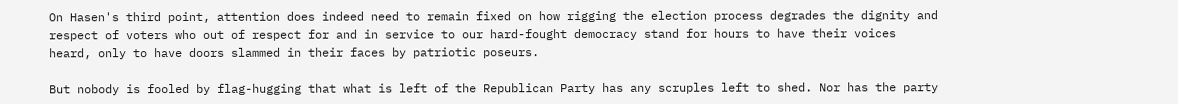On Hasen's third point, attention does indeed need to remain fixed on how rigging the election process degrades the dignity and respect of voters who out of respect for and in service to our hard-fought democracy stand for hours to have their voices heard, only to have doors slammed in their faces by patriotic poseurs.

But nobody is fooled by flag-hugging that what is left of the Republican Party has any scruples left to shed. Nor has the party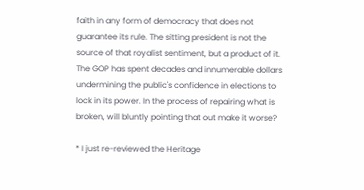faith in any form of democracy that does not guarantee its rule. The sitting president is not the source of that royalist sentiment, but a product of it. The GOP has spent decades and innumerable dollars undermining the public's confidence in elections to lock in its power. In the process of repairing what is broken, will bluntly pointing that out make it worse?

* I just re-reviewed the Heritage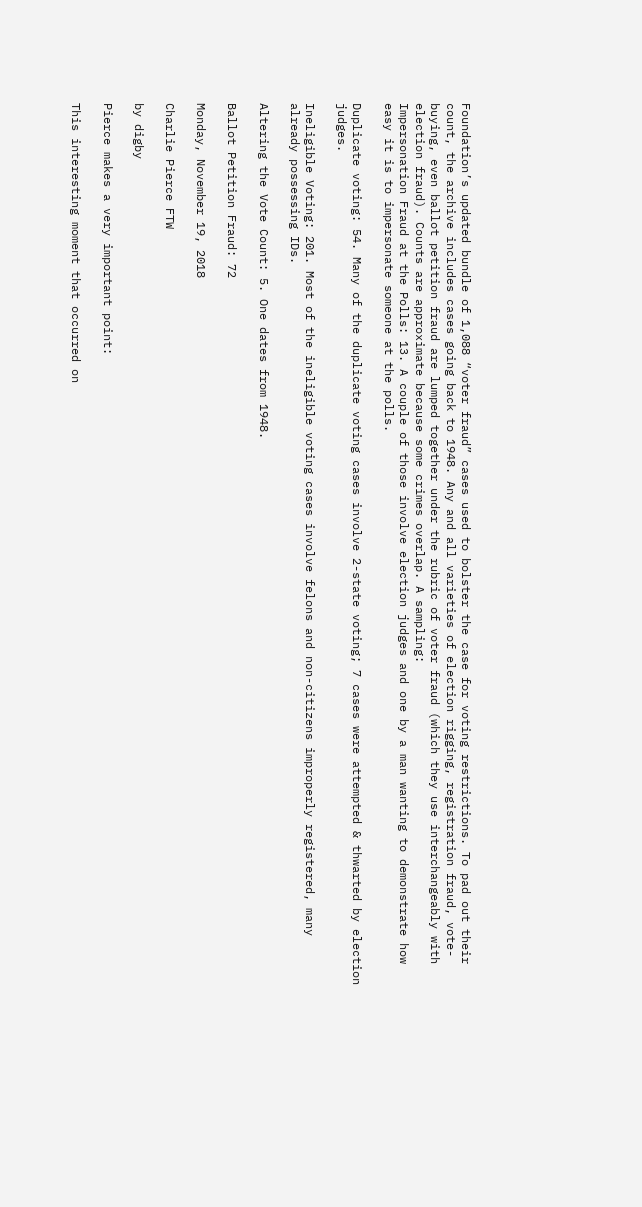Foundation’s updated bundle of 1,088 “voter fraud” cases used to bolster the case for voting restrictions. To pad out their count, the archive includes cases going back to 1948. Any and all varieties of election rigging, registration fraud, vote-buying, even ballot petition fraud are lumped together under the rubric of voter fraud (which they use interchangeably with election fraud). Counts are approximate because some crimes overlap. A sampling:
Impersonation Fraud at the Polls: 13. A couple of those involve election judges and one by a man wanting to demonstrate how easy it is to impersonate someone at the polls.

Duplicate voting: 54. Many of the duplicate voting cases involve 2-state voting; 7 cases were attempted & thwarted by election judges.

Ineligible Voting: 201. Most of the ineligible voting cases involve felons and non-citizens improperly registered, many already possessing IDs.

Altering the Vote Count: 5. One dates from 1948.

Ballot Petition Fraud: 72

Monday, November 19, 2018

Charlie Pierce FTW

by digby

Pierce makes a very important point:

This interesting moment that occurred on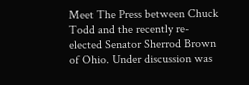Meet The Press between Chuck Todd and the recently re-elected Senator Sherrod Brown of Ohio. Under discussion was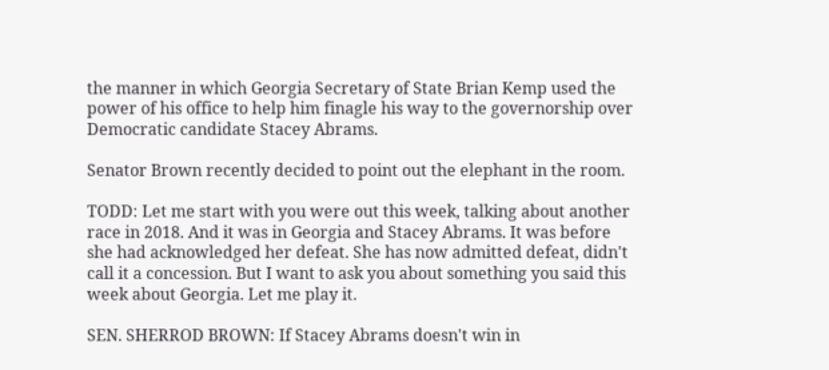the manner in which Georgia Secretary of State Brian Kemp used the power of his office to help him finagle his way to the governorship over Democratic candidate Stacey Abrams.

Senator Brown recently decided to point out the elephant in the room.

TODD: Let me start with you were out this week, talking about another race in 2018. And it was in Georgia and Stacey Abrams. It was before she had acknowledged her defeat. She has now admitted defeat, didn't call it a concession. But I want to ask you about something you said this week about Georgia. Let me play it.

SEN. SHERROD BROWN: If Stacey Abrams doesn't win in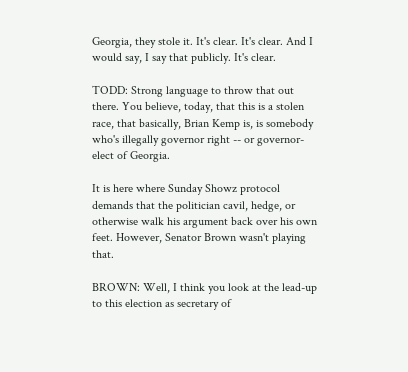Georgia, they stole it. It's clear. It's clear. And I would say, I say that publicly. It's clear.

TODD: Strong language to throw that out there. You believe, today, that this is a stolen race, that basically, Brian Kemp is, is somebody who's illegally governor right -- or governor-elect of Georgia.

It is here where Sunday Showz protocol demands that the politician cavil, hedge, or otherwise walk his argument back over his own feet. However, Senator Brown wasn't playing that.

BROWN: Well, I think you look at the lead-up to this election as secretary of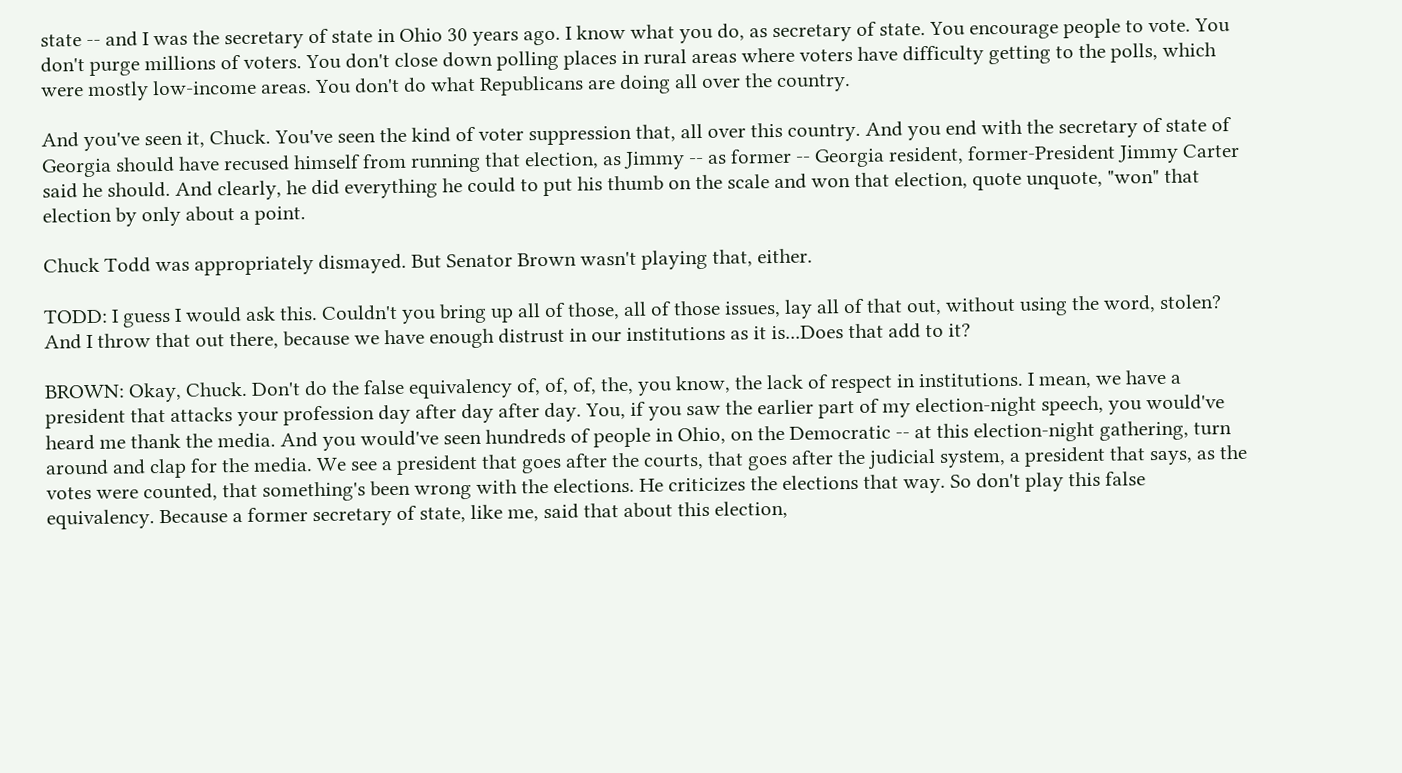state -- and I was the secretary of state in Ohio 30 years ago. I know what you do, as secretary of state. You encourage people to vote. You don't purge millions of voters. You don't close down polling places in rural areas where voters have difficulty getting to the polls, which were mostly low-income areas. You don't do what Republicans are doing all over the country.

And you've seen it, Chuck. You've seen the kind of voter suppression that, all over this country. And you end with the secretary of state of Georgia should have recused himself from running that election, as Jimmy -- as former -- Georgia resident, former-President Jimmy Carter said he should. And clearly, he did everything he could to put his thumb on the scale and won that election, quote unquote, "won" that election by only about a point.

Chuck Todd was appropriately dismayed. But Senator Brown wasn't playing that, either.

TODD: I guess I would ask this. Couldn't you bring up all of those, all of those issues, lay all of that out, without using the word, stolen? And I throw that out there, because we have enough distrust in our institutions as it is...Does that add to it?

BROWN: Okay, Chuck. Don't do the false equivalency of, of, of, the, you know, the lack of respect in institutions. I mean, we have a president that attacks your profession day after day after day. You, if you saw the earlier part of my election-night speech, you would've heard me thank the media. And you would've seen hundreds of people in Ohio, on the Democratic -- at this election-night gathering, turn around and clap for the media. We see a president that goes after the courts, that goes after the judicial system, a president that says, as the votes were counted, that something's been wrong with the elections. He criticizes the elections that way. So don't play this false equivalency. Because a former secretary of state, like me, said that about this election,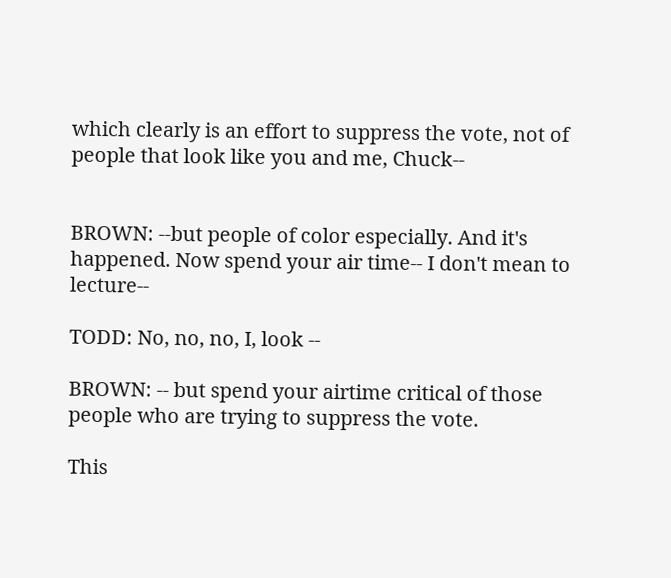which clearly is an effort to suppress the vote, not of people that look like you and me, Chuck--


BROWN: --but people of color especially. And it's happened. Now spend your air time-- I don't mean to lecture--

TODD: No, no, no, I, look --

BROWN: -- but spend your airtime critical of those people who are trying to suppress the vote.

This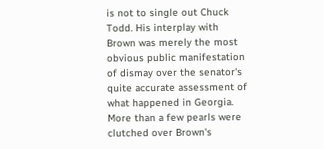is not to single out Chuck Todd. His interplay with Brown was merely the most obvious public manifestation of dismay over the senator's quite accurate assessment of what happened in Georgia. More than a few pearls were clutched over Brown's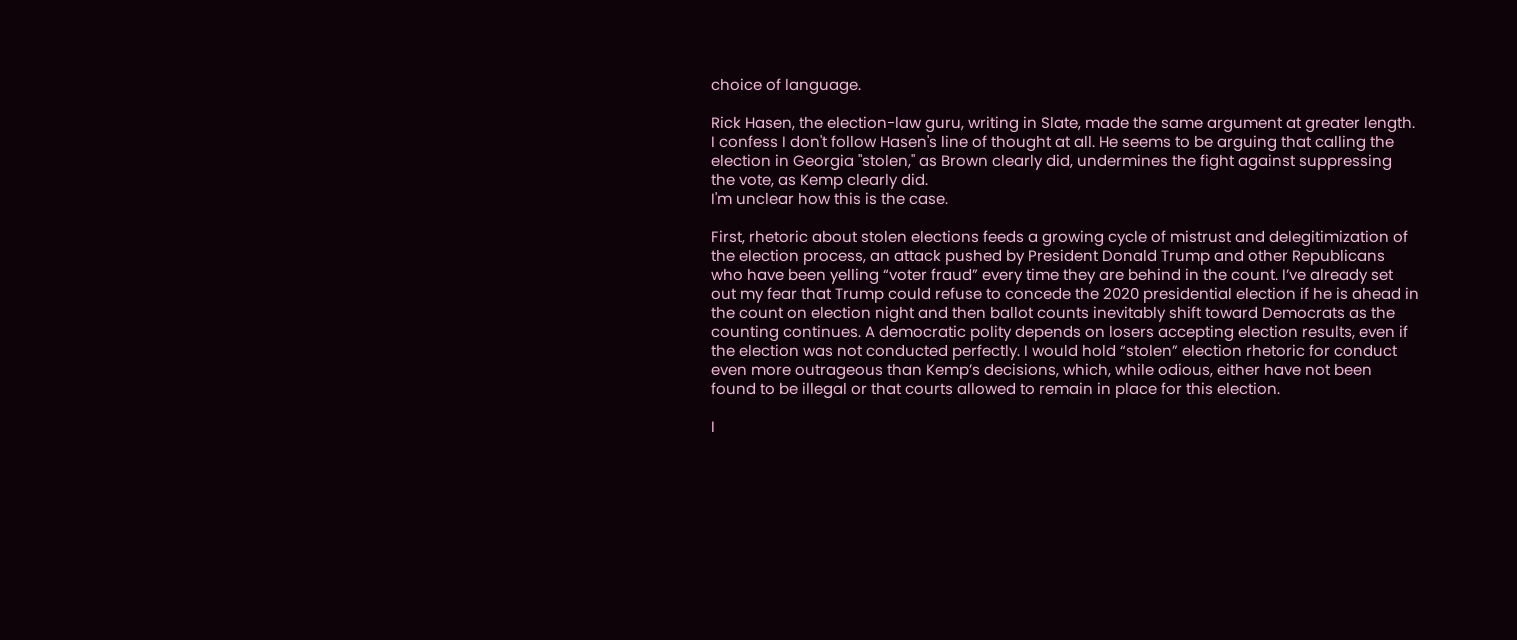choice of language.

Rick Hasen, the election-law guru, writing in Slate, made the same argument at greater length. I confess I don't follow Hasen's line of thought at all. He seems to be arguing that calling the election in Georgia "stolen," as Brown clearly did, undermines the fight against suppressing the vote, as Kemp clearly did.
I'm unclear how this is the case.

First, rhetoric about stolen elections feeds a growing cycle of mistrust and delegitimization of the election process, an attack pushed by President Donald Trump and other Republicans who have been yelling “voter fraud” every time they are behind in the count. I’ve already set out my fear that Trump could refuse to concede the 2020 presidential election if he is ahead in the count on election night and then ballot counts inevitably shift toward Democrats as the counting continues. A democratic polity depends on losers accepting election results, even if the election was not conducted perfectly. I would hold “stolen” election rhetoric for conduct even more outrageous than Kemp’s decisions, which, while odious, either have not been found to be illegal or that courts allowed to remain in place for this election.

I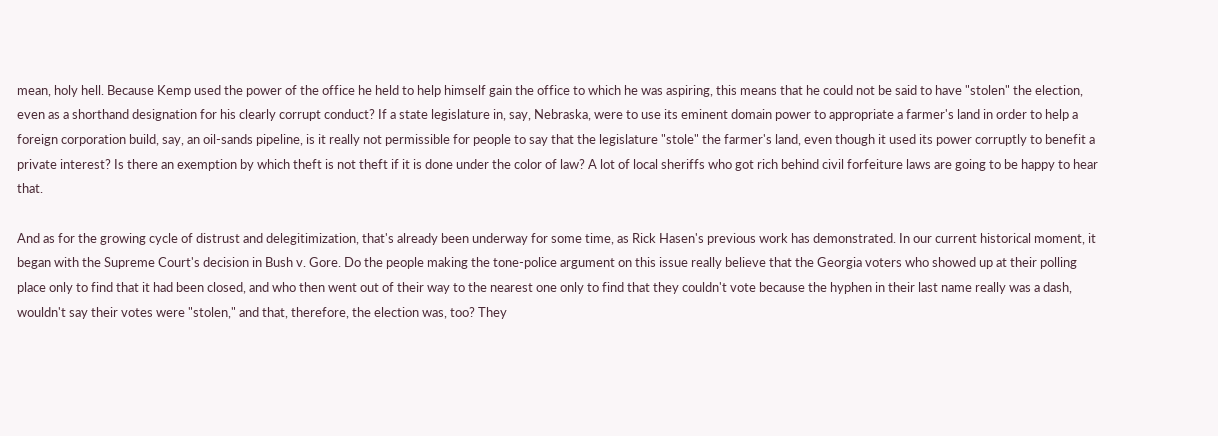mean, holy hell. Because Kemp used the power of the office he held to help himself gain the office to which he was aspiring, this means that he could not be said to have "stolen" the election, even as a shorthand designation for his clearly corrupt conduct? If a state legislature in, say, Nebraska, were to use its eminent domain power to appropriate a farmer's land in order to help a foreign corporation build, say, an oil-sands pipeline, is it really not permissible for people to say that the legislature "stole" the farmer's land, even though it used its power corruptly to benefit a private interest? Is there an exemption by which theft is not theft if it is done under the color of law? A lot of local sheriffs who got rich behind civil forfeiture laws are going to be happy to hear that.

And as for the growing cycle of distrust and delegitimization, that's already been underway for some time, as Rick Hasen's previous work has demonstrated. In our current historical moment, it began with the Supreme Court's decision in Bush v. Gore. Do the people making the tone-police argument on this issue really believe that the Georgia voters who showed up at their polling place only to find that it had been closed, and who then went out of their way to the nearest one only to find that they couldn't vote because the hyphen in their last name really was a dash, wouldn't say their votes were "stolen," and that, therefore, the election was, too? They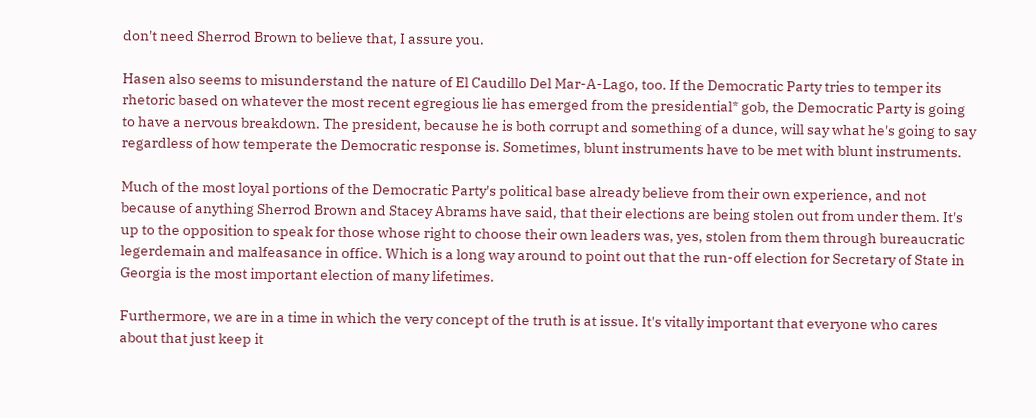don't need Sherrod Brown to believe that, I assure you.

Hasen also seems to misunderstand the nature of El Caudillo Del Mar-A-Lago, too. If the Democratic Party tries to temper its rhetoric based on whatever the most recent egregious lie has emerged from the presidential* gob, the Democratic Party is going to have a nervous breakdown. The president, because he is both corrupt and something of a dunce, will say what he's going to say regardless of how temperate the Democratic response is. Sometimes, blunt instruments have to be met with blunt instruments.

Much of the most loyal portions of the Democratic Party's political base already believe from their own experience, and not because of anything Sherrod Brown and Stacey Abrams have said, that their elections are being stolen out from under them. It's up to the opposition to speak for those whose right to choose their own leaders was, yes, stolen from them through bureaucratic legerdemain and malfeasance in office. Which is a long way around to point out that the run-off election for Secretary of State in Georgia is the most important election of many lifetimes.

Furthermore, we are in a time in which the very concept of the truth is at issue. It's vitally important that everyone who cares about that just keep it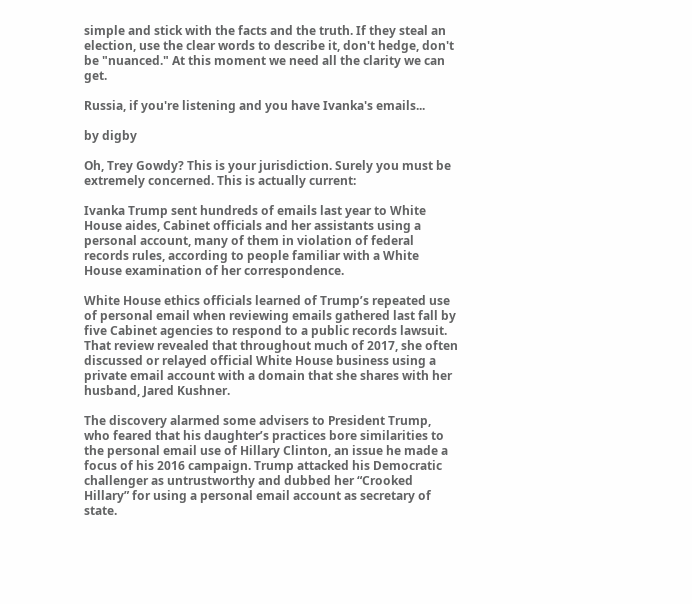simple and stick with the facts and the truth. If they steal an election, use the clear words to describe it, don't hedge, don't be "nuanced." At this moment we need all the clarity we can get.

Russia, if you're listening and you have Ivanka's emails...

by digby

Oh, Trey Gowdy? This is your jurisdiction. Surely you must be extremely concerned. This is actually current:

Ivanka Trump sent hundreds of emails last year to White House aides, Cabinet officials and her assistants using a personal account, many of them in violation of federal records rules, according to people familiar with a White House examination of her correspondence.

White House ethics officials learned of Trump’s repeated use of personal email when reviewing emails gathered last fall by five Cabinet agencies to respond to a public records lawsuit. That review revealed that throughout much of 2017, she often discussed or relayed official White House business using a private email account with a domain that she shares with her husband, Jared Kushner.

The discovery alarmed some advisers to President Trump, who feared that his daughter’s practices bore similarities to the personal email use of Hillary Clinton, an issue he made a focus of his 2016 campaign. Trump attacked his Democratic challenger as untrustworthy and dubbed her “Crooked Hillary” for using a personal email account as secretary of state.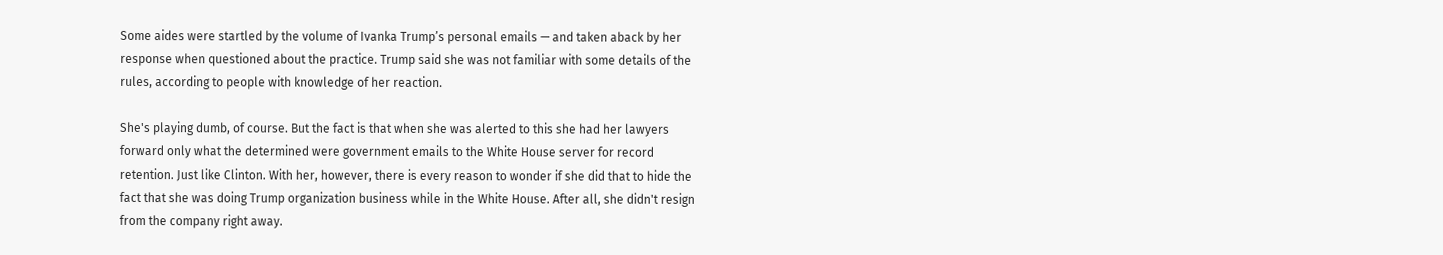Some aides were startled by the volume of Ivanka Trump’s personal emails — and taken aback by her response when questioned about the practice. Trump said she was not familiar with some details of the rules, according to people with knowledge of her reaction.

She's playing dumb, of course. But the fact is that when she was alerted to this she had her lawyers forward only what the determined were government emails to the White House server for record retention. Just like Clinton. With her, however, there is every reason to wonder if she did that to hide the fact that she was doing Trump organization business while in the White House. After all, she didn't resign from the company right away.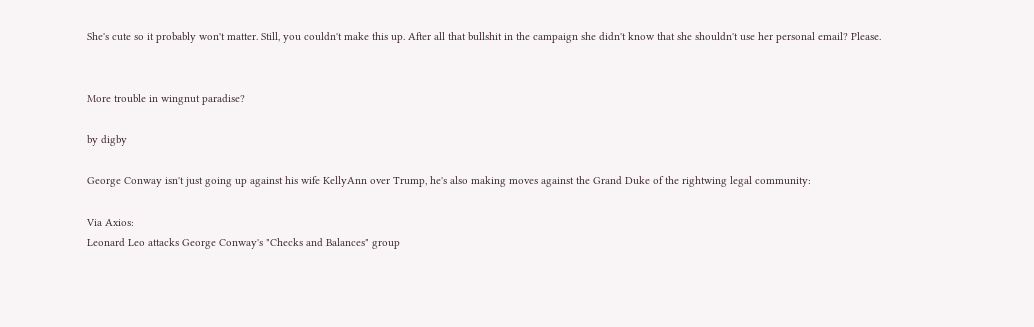She's cute so it probably won't matter. Still, you couldn't make this up. After all that bullshit in the campaign she didn't know that she shouldn't use her personal email? Please.


More trouble in wingnut paradise?

by digby

George Conway isn't just going up against his wife KellyAnn over Trump, he's also making moves against the Grand Duke of the rightwing legal community:

Via Axios:
Leonard Leo attacks George Conway's "Checks and Balances" group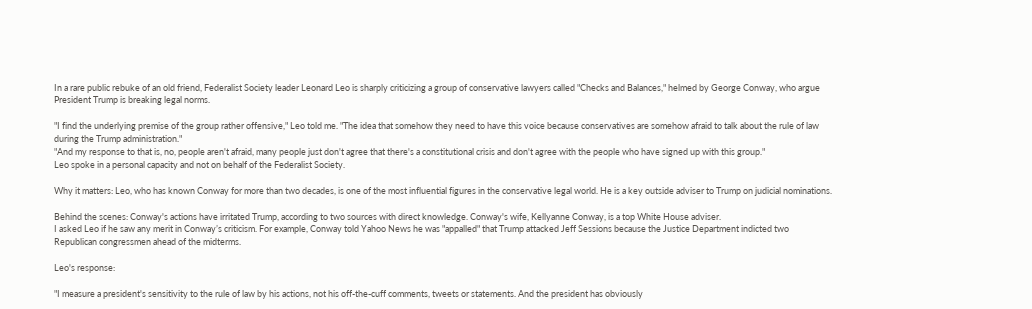In a rare public rebuke of an old friend, Federalist Society leader Leonard Leo is sharply criticizing a group of conservative lawyers called "Checks and Balances," helmed by George Conway, who argue President Trump is breaking legal norms.

"I find the underlying premise of the group rather offensive," Leo told me. "The idea that somehow they need to have this voice because conservatives are somehow afraid to talk about the rule of law during the Trump administration."
"And my response to that is, no, people aren't afraid, many people just don't agree that there's a constitutional crisis and don't agree with the people who have signed up with this group."
Leo spoke in a personal capacity and not on behalf of the Federalist Society.

Why it matters: Leo, who has known Conway for more than two decades, is one of the most influential figures in the conservative legal world. He is a key outside adviser to Trump on judicial nominations.

Behind the scenes: Conway's actions have irritated Trump, according to two sources with direct knowledge. Conway's wife, Kellyanne Conway, is a top White House adviser.
I asked Leo if he saw any merit in Conway’s criticism. For example, Conway told Yahoo News he was "appalled" that Trump attacked Jeff Sessions because the Justice Department indicted two Republican congressmen ahead of the midterms.

Leo's response:

"I measure a president's sensitivity to the rule of law by his actions, not his off-the-cuff comments, tweets or statements. And the president has obviously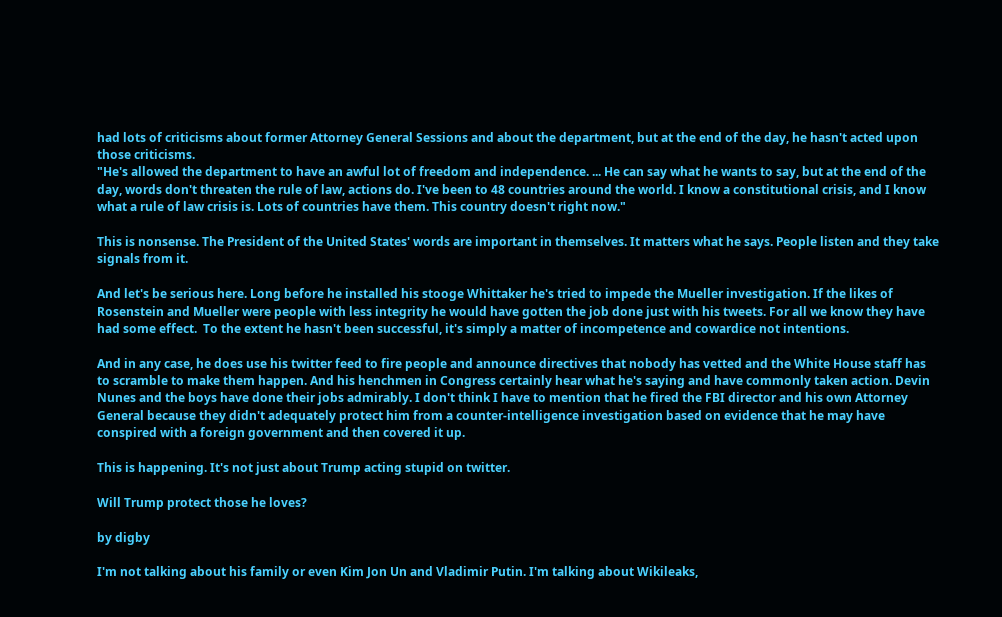had lots of criticisms about former Attorney General Sessions and about the department, but at the end of the day, he hasn't acted upon those criticisms.
"He's allowed the department to have an awful lot of freedom and independence. ... He can say what he wants to say, but at the end of the day, words don't threaten the rule of law, actions do. I've been to 48 countries around the world. I know a constitutional crisis, and I know what a rule of law crisis is. Lots of countries have them. This country doesn't right now."

This is nonsense. The President of the United States' words are important in themselves. It matters what he says. People listen and they take signals from it.

And let's be serious here. Long before he installed his stooge Whittaker he's tried to impede the Mueller investigation. If the likes of Rosenstein and Mueller were people with less integrity he would have gotten the job done just with his tweets. For all we know they have had some effect.  To the extent he hasn't been successful, it's simply a matter of incompetence and cowardice not intentions.

And in any case, he does use his twitter feed to fire people and announce directives that nobody has vetted and the White House staff has to scramble to make them happen. And his henchmen in Congress certainly hear what he's saying and have commonly taken action. Devin Nunes and the boys have done their jobs admirably. I don't think I have to mention that he fired the FBI director and his own Attorney General because they didn't adequately protect him from a counter-intelligence investigation based on evidence that he may have conspired with a foreign government and then covered it up.

This is happening. It's not just about Trump acting stupid on twitter.

Will Trump protect those he loves?

by digby

I'm not talking about his family or even Kim Jon Un and Vladimir Putin. I'm talking about Wikileaks,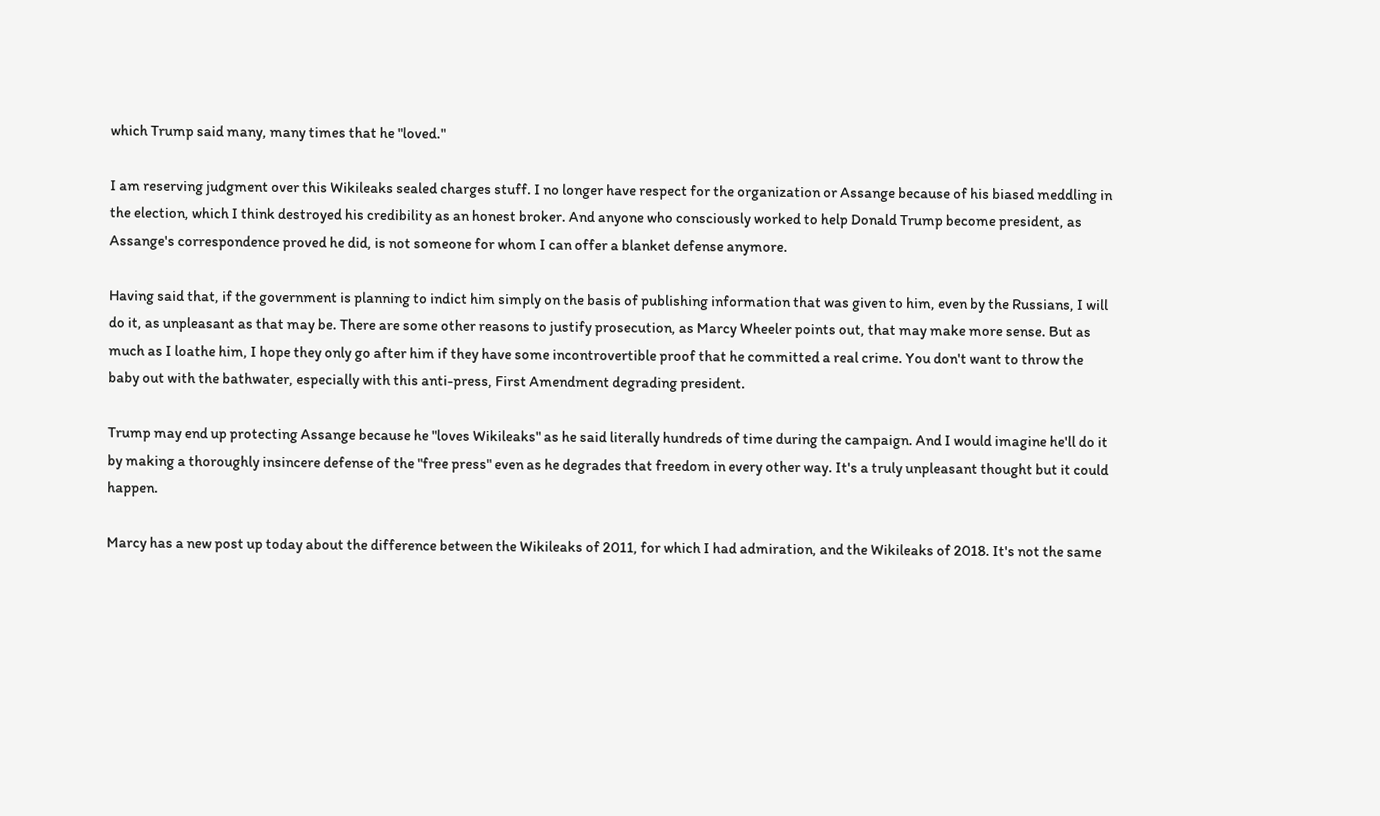which Trump said many, many times that he "loved."

I am reserving judgment over this Wikileaks sealed charges stuff. I no longer have respect for the organization or Assange because of his biased meddling in the election, which I think destroyed his credibility as an honest broker. And anyone who consciously worked to help Donald Trump become president, as Assange's correspondence proved he did, is not someone for whom I can offer a blanket defense anymore.

Having said that, if the government is planning to indict him simply on the basis of publishing information that was given to him, even by the Russians, I will do it, as unpleasant as that may be. There are some other reasons to justify prosecution, as Marcy Wheeler points out, that may make more sense. But as much as I loathe him, I hope they only go after him if they have some incontrovertible proof that he committed a real crime. You don't want to throw the baby out with the bathwater, especially with this anti-press, First Amendment degrading president.

Trump may end up protecting Assange because he "loves Wikileaks" as he said literally hundreds of time during the campaign. And I would imagine he'll do it by making a thoroughly insincere defense of the "free press" even as he degrades that freedom in every other way. It's a truly unpleasant thought but it could happen.

Marcy has a new post up today about the difference between the Wikileaks of 2011, for which I had admiration, and the Wikileaks of 2018. It's not the same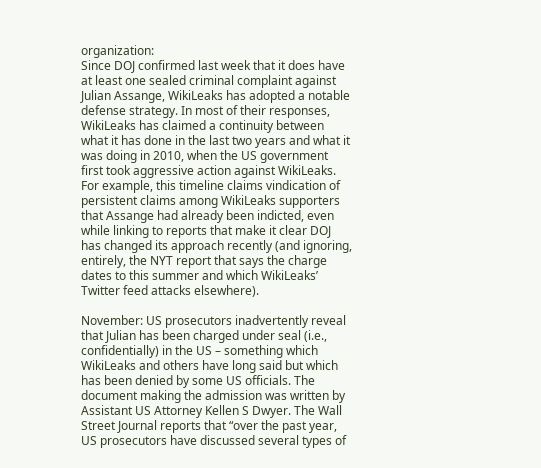organization:
Since DOJ confirmed last week that it does have at least one sealed criminal complaint against Julian Assange, WikiLeaks has adopted a notable defense strategy. In most of their responses, WikiLeaks has claimed a continuity between what it has done in the last two years and what it was doing in 2010, when the US government first took aggressive action against WikiLeaks. For example, this timeline claims vindication of persistent claims among WikiLeaks supporters that Assange had already been indicted, even while linking to reports that make it clear DOJ has changed its approach recently (and ignoring, entirely, the NYT report that says the charge dates to this summer and which WikiLeaks’ Twitter feed attacks elsewhere).

November: US prosecutors inadvertently reveal that Julian has been charged under seal (i.e., confidentially) in the US – something which WikiLeaks and others have long said but which has been denied by some US officials. The document making the admission was written by Assistant US Attorney Kellen S Dwyer. The Wall Street Journal reports that “over the past year, US prosecutors have discussed several types of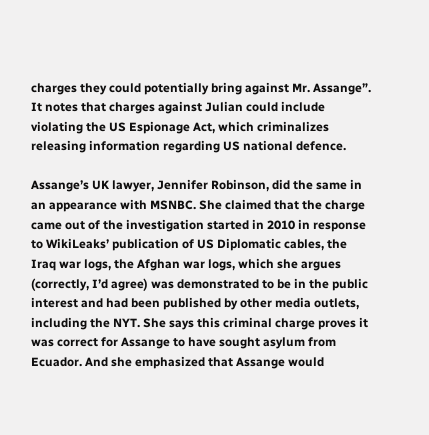charges they could potentially bring against Mr. Assange”. It notes that charges against Julian could include violating the US Espionage Act, which criminalizes releasing information regarding US national defence.

Assange’s UK lawyer, Jennifer Robinson, did the same in an appearance with MSNBC. She claimed that the charge came out of the investigation started in 2010 in response to WikiLeaks’ publication of US Diplomatic cables, the Iraq war logs, the Afghan war logs, which she argues (correctly, I’d agree) was demonstrated to be in the public interest and had been published by other media outlets, including the NYT. She says this criminal charge proves it was correct for Assange to have sought asylum from Ecuador. And she emphasized that Assange would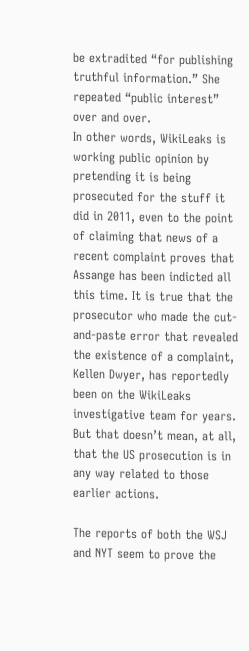be extradited “for publishing truthful information.” She repeated “public interest” over and over.
In other words, WikiLeaks is working public opinion by pretending it is being prosecuted for the stuff it did in 2011, even to the point of claiming that news of a recent complaint proves that Assange has been indicted all this time. It is true that the prosecutor who made the cut-and-paste error that revealed the existence of a complaint, Kellen Dwyer, has reportedly been on the WikiLeaks investigative team for years. But that doesn’t mean, at all, that the US prosecution is in any way related to those earlier actions.

The reports of both the WSJ and NYT seem to prove the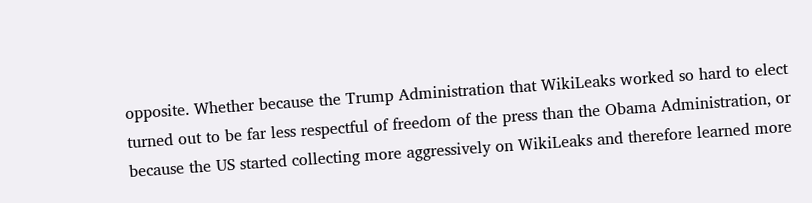opposite. Whether because the Trump Administration that WikiLeaks worked so hard to elect turned out to be far less respectful of freedom of the press than the Obama Administration, or because the US started collecting more aggressively on WikiLeaks and therefore learned more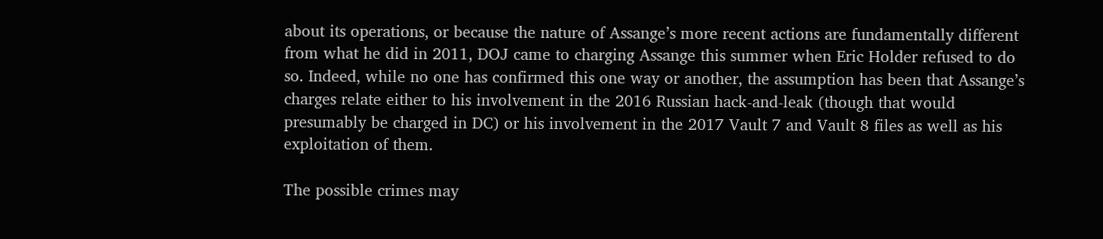about its operations, or because the nature of Assange’s more recent actions are fundamentally different from what he did in 2011, DOJ came to charging Assange this summer when Eric Holder refused to do so. Indeed, while no one has confirmed this one way or another, the assumption has been that Assange’s charges relate either to his involvement in the 2016 Russian hack-and-leak (though that would presumably be charged in DC) or his involvement in the 2017 Vault 7 and Vault 8 files as well as his exploitation of them.

The possible crimes may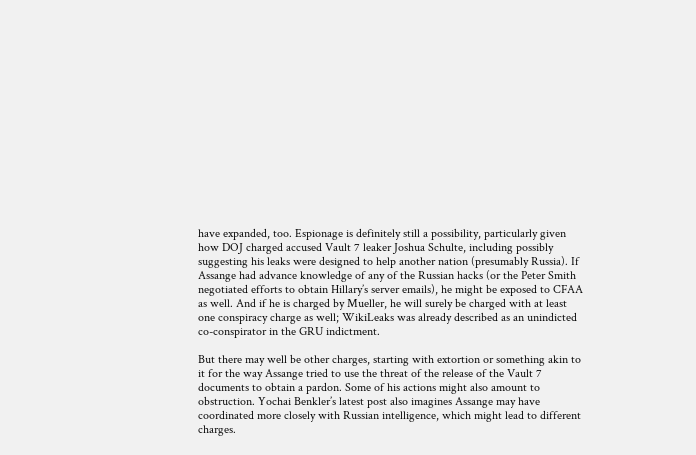have expanded, too. Espionage is definitely still a possibility, particularly given how DOJ charged accused Vault 7 leaker Joshua Schulte, including possibly suggesting his leaks were designed to help another nation (presumably Russia). If Assange had advance knowledge of any of the Russian hacks (or the Peter Smith negotiated efforts to obtain Hillary’s server emails), he might be exposed to CFAA as well. And if he is charged by Mueller, he will surely be charged with at least one conspiracy charge as well; WikiLeaks was already described as an unindicted co-conspirator in the GRU indictment.

But there may well be other charges, starting with extortion or something akin to it for the way Assange tried to use the threat of the release of the Vault 7 documents to obtain a pardon. Some of his actions might also amount to obstruction. Yochai Benkler’s latest post also imagines Assange may have coordinated more closely with Russian intelligence, which might lead to different charges.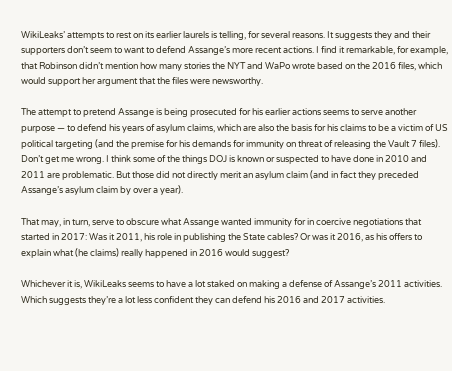WikiLeaks’ attempts to rest on its earlier laurels is telling, for several reasons. It suggests they and their supporters don’t seem to want to defend Assange’s more recent actions. I find it remarkable, for example, that Robinson didn’t mention how many stories the NYT and WaPo wrote based on the 2016 files, which would support her argument that the files were newsworthy.

The attempt to pretend Assange is being prosecuted for his earlier actions seems to serve another purpose — to defend his years of asylum claims, which are also the basis for his claims to be a victim of US political targeting (and the premise for his demands for immunity on threat of releasing the Vault 7 files). Don’t get me wrong. I think some of the things DOJ is known or suspected to have done in 2010 and 2011 are problematic. But those did not directly merit an asylum claim (and in fact they preceded Assange’s asylum claim by over a year).

That may, in turn, serve to obscure what Assange wanted immunity for in coercive negotiations that started in 2017: Was it 2011, his role in publishing the State cables? Or was it 2016, as his offers to explain what (he claims) really happened in 2016 would suggest?

Whichever it is, WikiLeaks seems to have a lot staked on making a defense of Assange’s 2011 activities. Which suggests they’re a lot less confident they can defend his 2016 and 2017 activities.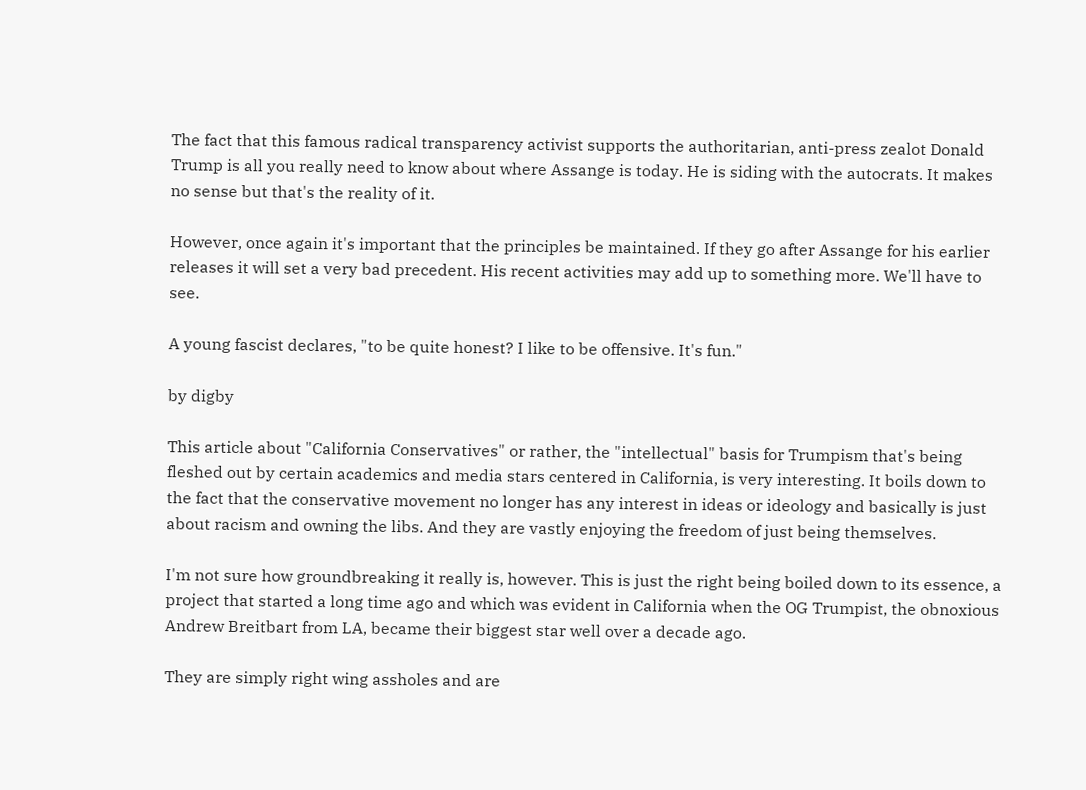The fact that this famous radical transparency activist supports the authoritarian, anti-press zealot Donald Trump is all you really need to know about where Assange is today. He is siding with the autocrats. It makes no sense but that's the reality of it.

However, once again it's important that the principles be maintained. If they go after Assange for his earlier releases it will set a very bad precedent. His recent activities may add up to something more. We'll have to see.

A young fascist declares, "to be quite honest? I like to be offensive. It's fun."

by digby

This article about "California Conservatives" or rather, the "intellectual" basis for Trumpism that's being fleshed out by certain academics and media stars centered in California, is very interesting. It boils down to the fact that the conservative movement no longer has any interest in ideas or ideology and basically is just about racism and owning the libs. And they are vastly enjoying the freedom of just being themselves.

I'm not sure how groundbreaking it really is, however. This is just the right being boiled down to its essence, a project that started a long time ago and which was evident in California when the OG Trumpist, the obnoxious Andrew Breitbart from LA, became their biggest star well over a decade ago.

They are simply right wing assholes and are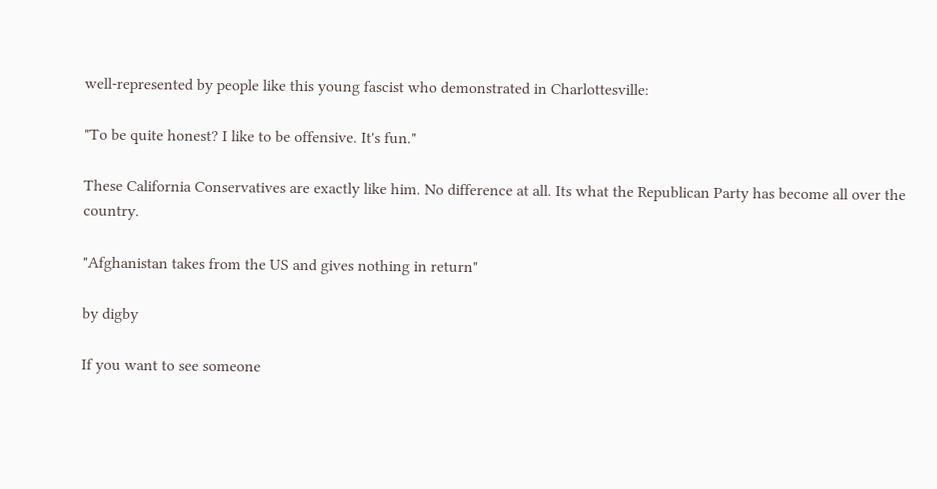well-represented by people like this young fascist who demonstrated in Charlottesville:

"To be quite honest? I like to be offensive. It's fun."

These California Conservatives are exactly like him. No difference at all. Its what the Republican Party has become all over the country.

"Afghanistan takes from the US and gives nothing in return"

by digby

If you want to see someone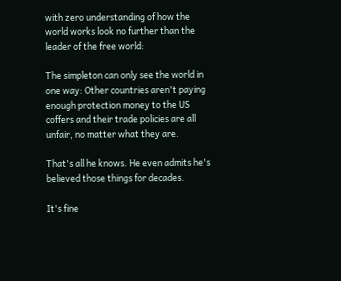with zero understanding of how the world works look no further than the leader of the free world:

The simpleton can only see the world in one way: Other countries aren't paying enough protection money to the US coffers and their trade policies are all unfair, no matter what they are.

That's all he knows. He even admits he's believed those things for decades.

It's fine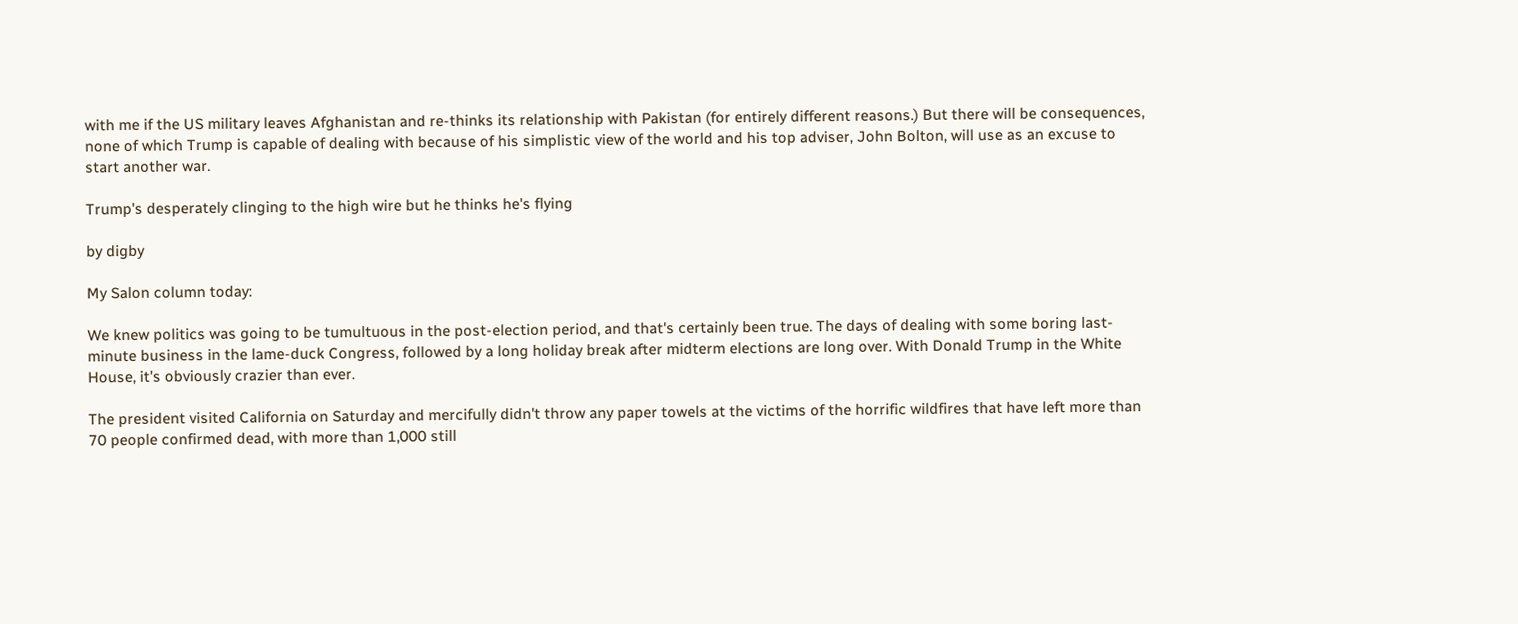with me if the US military leaves Afghanistan and re-thinks its relationship with Pakistan (for entirely different reasons.) But there will be consequences, none of which Trump is capable of dealing with because of his simplistic view of the world and his top adviser, John Bolton, will use as an excuse to start another war.

Trump's desperately clinging to the high wire but he thinks he's flying

by digby

My Salon column today:

We knew politics was going to be tumultuous in the post-election period, and that's certainly been true. The days of dealing with some boring last-minute business in the lame-duck Congress, followed by a long holiday break after midterm elections are long over. With Donald Trump in the White House, it's obviously crazier than ever.

The president visited California on Saturday and mercifully didn't throw any paper towels at the victims of the horrific wildfires that have left more than 70 people confirmed dead, with more than 1,000 still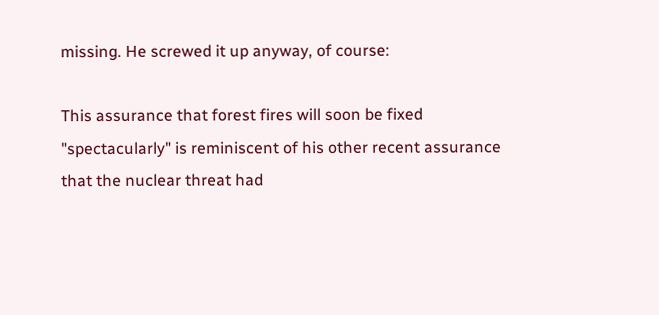missing. He screwed it up anyway, of course:

This assurance that forest fires will soon be fixed "spectacularly" is reminiscent of his other recent assurance that the nuclear threat had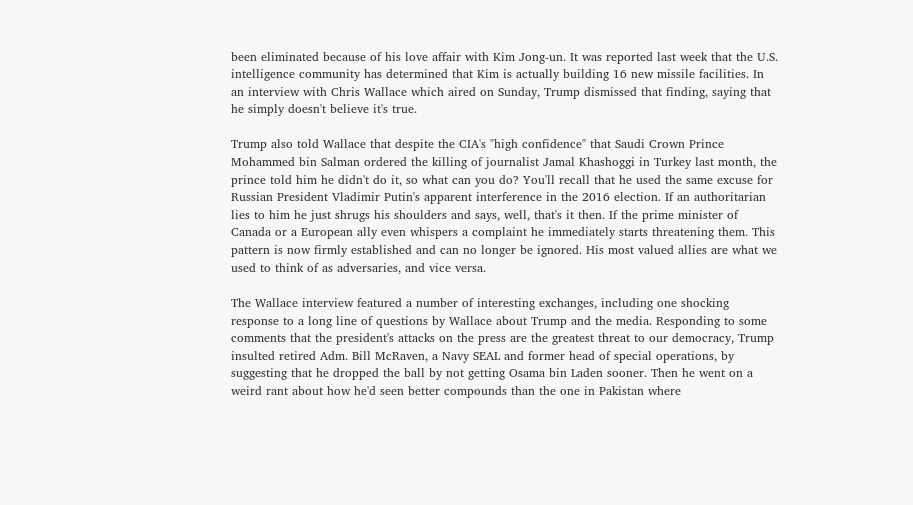been eliminated because of his love affair with Kim Jong-un. It was reported last week that the U.S. intelligence community has determined that Kim is actually building 16 new missile facilities. In an interview with Chris Wallace which aired on Sunday, Trump dismissed that finding, saying that he simply doesn't believe it's true.

Trump also told Wallace that despite the CIA's "high confidence" that Saudi Crown Prince Mohammed bin Salman ordered the killing of journalist Jamal Khashoggi in Turkey last month, the prince told him he didn't do it, so what can you do? You'll recall that he used the same excuse for Russian President Vladimir Putin's apparent interference in the 2016 election. If an authoritarian lies to him he just shrugs his shoulders and says, well, that's it then. If the prime minister of Canada or a European ally even whispers a complaint he immediately starts threatening them. This pattern is now firmly established and can no longer be ignored. His most valued allies are what we used to think of as adversaries, and vice versa.

The Wallace interview featured a number of interesting exchanges, including one shocking response to a long line of questions by Wallace about Trump and the media. Responding to some comments that the president's attacks on the press are the greatest threat to our democracy, Trump insulted retired Adm. Bill McRaven, a Navy SEAL and former head of special operations, by suggesting that he dropped the ball by not getting Osama bin Laden sooner. Then he went on a weird rant about how he'd seen better compounds than the one in Pakistan where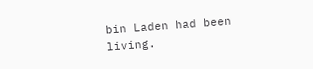bin Laden had been living.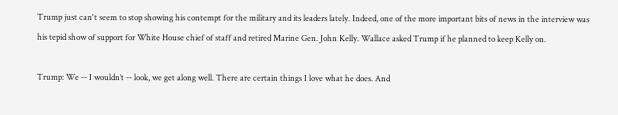Trump just can't seem to stop showing his contempt for the military and its leaders lately. Indeed, one of the more important bits of news in the interview was his tepid show of support for White House chief of staff and retired Marine Gen. John Kelly. Wallace asked Trump if he planned to keep Kelly on.

Trump: We -- I wouldn’t -- look, we get along well. There are certain things I love what he does. And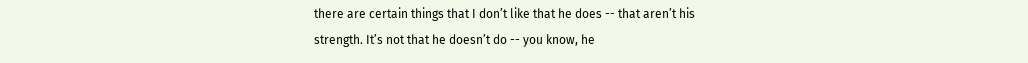there are certain things that I don’t like that he does -- that aren’t his strength. It’s not that he doesn’t do -- you know, he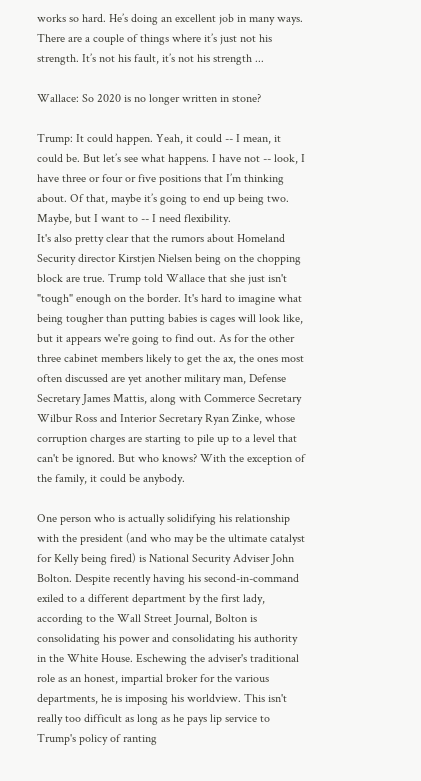works so hard. He’s doing an excellent job in many ways. There are a couple of things where it’s just not his strength. It’s not his fault, it’s not his strength ...

Wallace: So 2020 is no longer written in stone?

Trump: It could happen. Yeah, it could -- I mean, it could be. But let’s see what happens. I have not -- look, I have three or four or five positions that I’m thinking about. Of that, maybe it’s going to end up being two. Maybe, but I want to -- I need flexibility.
It's also pretty clear that the rumors about Homeland Security director Kirstjen Nielsen being on the chopping block are true. Trump told Wallace that she just isn't "tough" enough on the border. It's hard to imagine what being tougher than putting babies is cages will look like, but it appears we're going to find out. As for the other three cabinet members likely to get the ax, the ones most often discussed are yet another military man, Defense Secretary James Mattis, along with Commerce Secretary Wilbur Ross and Interior Secretary Ryan Zinke, whose corruption charges are starting to pile up to a level that can't be ignored. But who knows? With the exception of the family, it could be anybody.

One person who is actually solidifying his relationship with the president (and who may be the ultimate catalyst for Kelly being fired) is National Security Adviser John Bolton. Despite recently having his second-in-command exiled to a different department by the first lady, according to the Wall Street Journal, Bolton is consolidating his power and consolidating his authority in the White House. Eschewing the adviser's traditional role as an honest, impartial broker for the various departments, he is imposing his worldview. This isn't really too difficult as long as he pays lip service to Trump's policy of ranting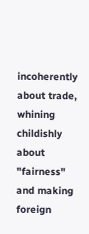incoherently about trade, whining childishly about "fairness" and making foreign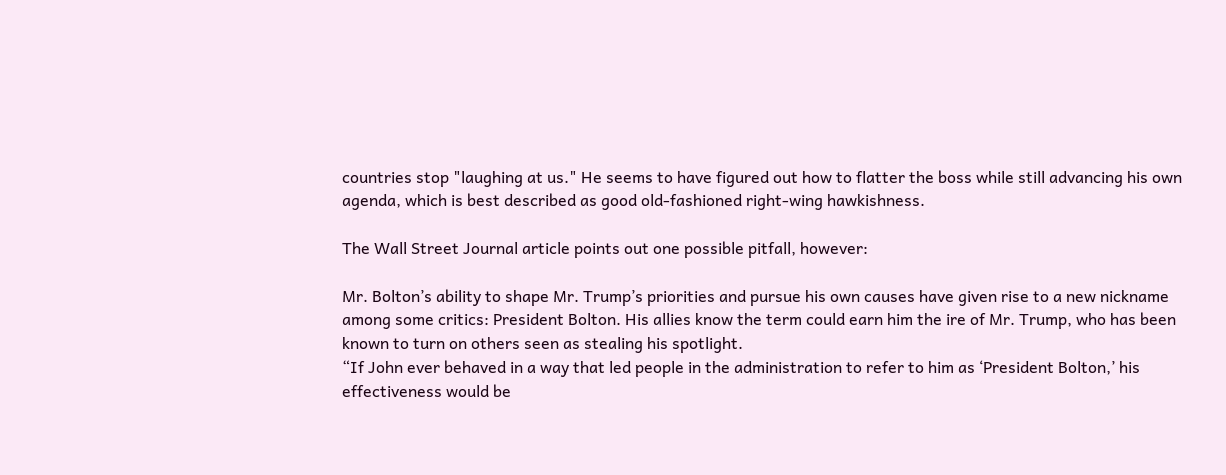countries stop "laughing at us." He seems to have figured out how to flatter the boss while still advancing his own agenda, which is best described as good old-fashioned right-wing hawkishness.

The Wall Street Journal article points out one possible pitfall, however:

Mr. Bolton’s ability to shape Mr. Trump’s priorities and pursue his own causes have given rise to a new nickname among some critics: President Bolton. His allies know the term could earn him the ire of Mr. Trump, who has been known to turn on others seen as stealing his spotlight.
“If John ever behaved in a way that led people in the administration to refer to him as ‘President Bolton,’ his effectiveness would be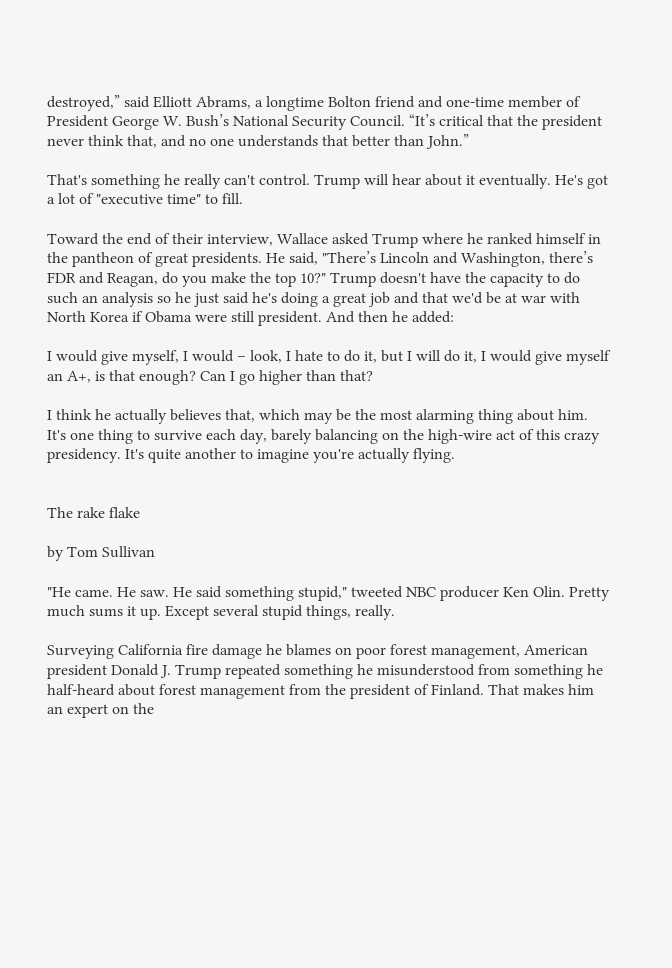destroyed,” said Elliott Abrams, a longtime Bolton friend and one-time member of President George W. Bush’s National Security Council. “It’s critical that the president never think that, and no one understands that better than John.”

That's something he really can't control. Trump will hear about it eventually. He's got a lot of "executive time" to fill.

Toward the end of their interview, Wallace asked Trump where he ranked himself in the pantheon of great presidents. He said, "There’s Lincoln and Washington, there’s FDR and Reagan, do you make the top 10?" Trump doesn't have the capacity to do such an analysis so he just said he's doing a great job and that we'd be at war with North Korea if Obama were still president. And then he added:

I would give myself, I would – look, I hate to do it, but I will do it, I would give myself an A+, is that enough? Can I go higher than that?

I think he actually believes that, which may be the most alarming thing about him. It's one thing to survive each day, barely balancing on the high-wire act of this crazy presidency. It's quite another to imagine you're actually flying.


The rake flake

by Tom Sullivan

"He came. He saw. He said something stupid," tweeted NBC producer Ken Olin. Pretty much sums it up. Except several stupid things, really.

Surveying California fire damage he blames on poor forest management, American president Donald J. Trump repeated something he misunderstood from something he half-heard about forest management from the president of Finland. That makes him an expert on the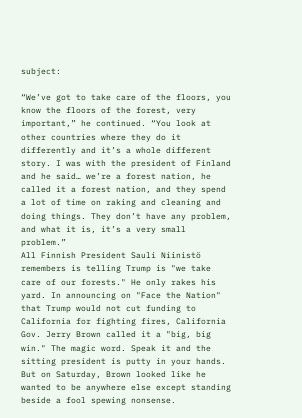subject:

“We’ve got to take care of the floors, you know the floors of the forest, very important,” he continued. “You look at other countries where they do it differently and it’s a whole different story. I was with the president of Finland and he said… we’re a forest nation, he called it a forest nation, and they spend a lot of time on raking and cleaning and doing things. They don’t have any problem, and what it is, it’s a very small problem.”
All Finnish President Sauli Niinistö remembers is telling Trump is "we take care of our forests." He only rakes his yard. In announcing on "Face the Nation" that Trump would not cut funding to California for fighting fires, California Gov. Jerry Brown called it a "big, big win." The magic word. Speak it and the sitting president is putty in your hands. But on Saturday, Brown looked like he wanted to be anywhere else except standing beside a fool spewing nonsense.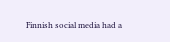Finnish social media had a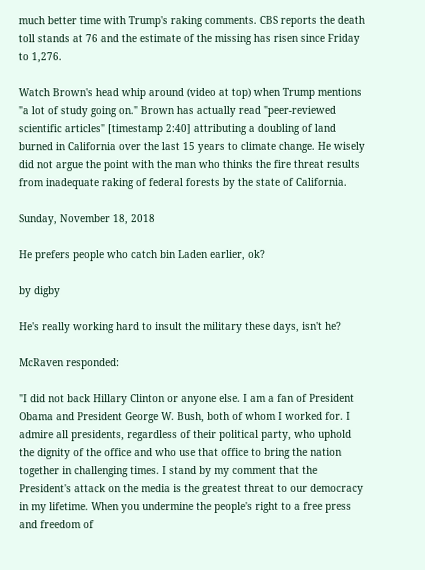much better time with Trump's raking comments. CBS reports the death toll stands at 76 and the estimate of the missing has risen since Friday to 1,276.

Watch Brown's head whip around (video at top) when Trump mentions "a lot of study going on." Brown has actually read "peer-reviewed scientific articles" [timestamp 2:40] attributing a doubling of land burned in California over the last 15 years to climate change. He wisely did not argue the point with the man who thinks the fire threat results from inadequate raking of federal forests by the state of California.

Sunday, November 18, 2018

He prefers people who catch bin Laden earlier, ok?

by digby

He's really working hard to insult the military these days, isn't he?

McRaven responded:

"I did not back Hillary Clinton or anyone else. I am a fan of President Obama and President George W. Bush, both of whom I worked for. I admire all presidents, regardless of their political party, who uphold the dignity of the office and who use that office to bring the nation together in challenging times. I stand by my comment that the President's attack on the media is the greatest threat to our democracy in my lifetime. When you undermine the people's right to a free press and freedom of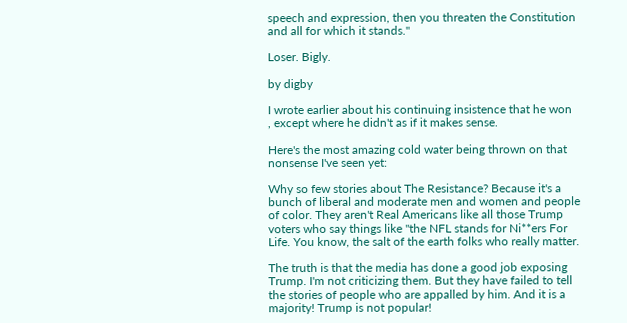speech and expression, then you threaten the Constitution and all for which it stands."

Loser. Bigly.

by digby

I wrote earlier about his continuing insistence that he won
, except where he didn't as if it makes sense.

Here's the most amazing cold water being thrown on that nonsense I've seen yet:

Why so few stories about The Resistance? Because it's a bunch of liberal and moderate men and women and people of color. They aren't Real Americans like all those Trump voters who say things like "the NFL stands for Ni**ers For Life. You know, the salt of the earth folks who really matter.

The truth is that the media has done a good job exposing Trump. I'm not criticizing them. But they have failed to tell the stories of people who are appalled by him. And it is a majority! Trump is not popular!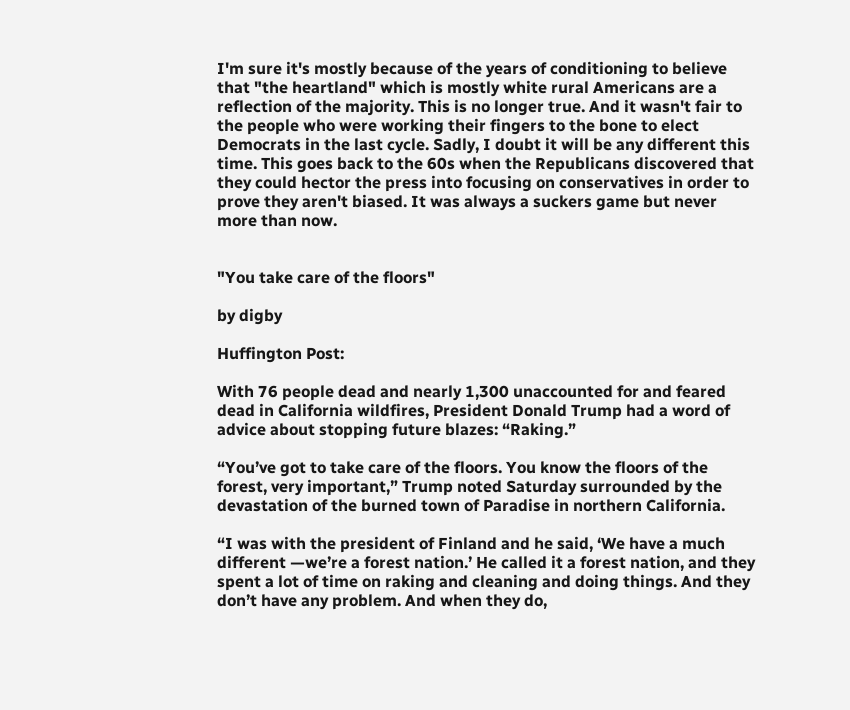I'm sure it's mostly because of the years of conditioning to believe that "the heartland" which is mostly white rural Americans are a reflection of the majority. This is no longer true. And it wasn't fair to the people who were working their fingers to the bone to elect Democrats in the last cycle. Sadly, I doubt it will be any different this time. This goes back to the 60s when the Republicans discovered that they could hector the press into focusing on conservatives in order to prove they aren't biased. It was always a suckers game but never more than now.


"You take care of the floors"

by digby

Huffington Post:

With 76 people dead and nearly 1,300 unaccounted for and feared dead in California wildfires, President Donald Trump had a word of advice about stopping future blazes: “Raking.”

“You’ve got to take care of the floors. You know the floors of the forest, very important,” Trump noted Saturday surrounded by the devastation of the burned town of Paradise in northern California.

“I was with the president of Finland and he said, ‘We have a much different —we’re a forest nation.’ He called it a forest nation, and they spent a lot of time on raking and cleaning and doing things. And they don’t have any problem. And when they do,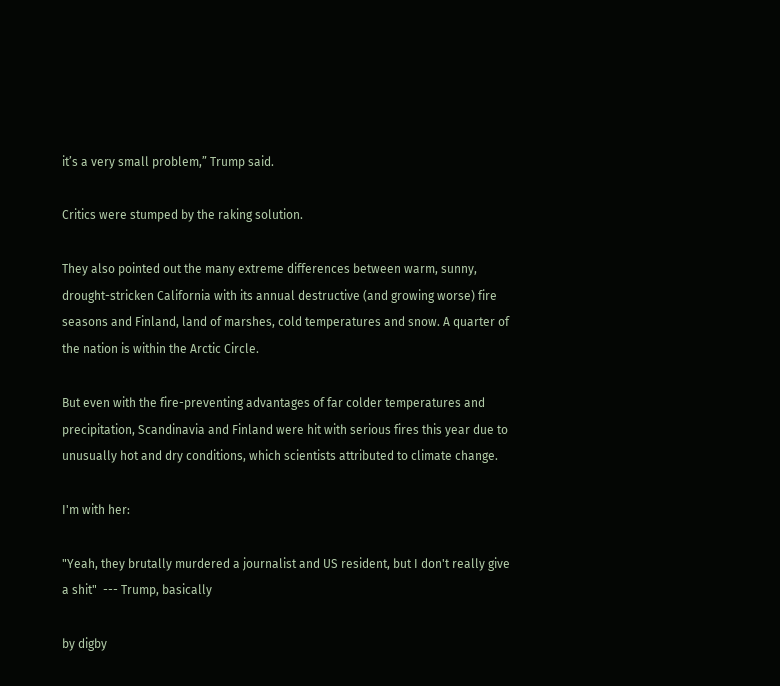it’s a very small problem,” Trump said.

Critics were stumped by the raking solution.

They also pointed out the many extreme differences between warm, sunny, drought-stricken California with its annual destructive (and growing worse) fire seasons and Finland, land of marshes, cold temperatures and snow. A quarter of the nation is within the Arctic Circle.

But even with the fire-preventing advantages of far colder temperatures and precipitation, Scandinavia and Finland were hit with serious fires this year due to unusually hot and dry conditions, which scientists attributed to climate change.

I'm with her:

"Yeah, they brutally murdered a journalist and US resident, but I don't really give a shit"  --- Trump, basically

by digby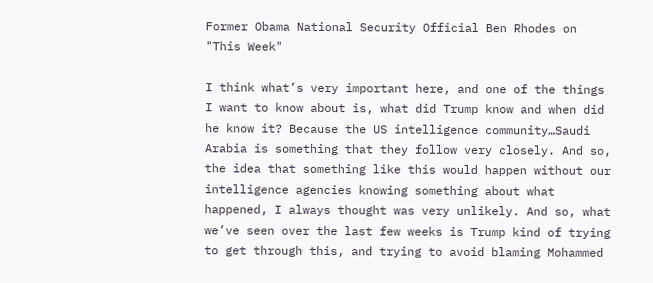Former Obama National Security Official Ben Rhodes on "This Week"

I think what’s very important here, and one of the things I want to know about is, what did Trump know and when did he know it? Because the US intelligence community…Saudi Arabia is something that they follow very closely. And so, the idea that something like this would happen without our intelligence agencies knowing something about what happened, I always thought was very unlikely. And so, what we’ve seen over the last few weeks is Trump kind of trying to get through this, and trying to avoid blaming Mohammed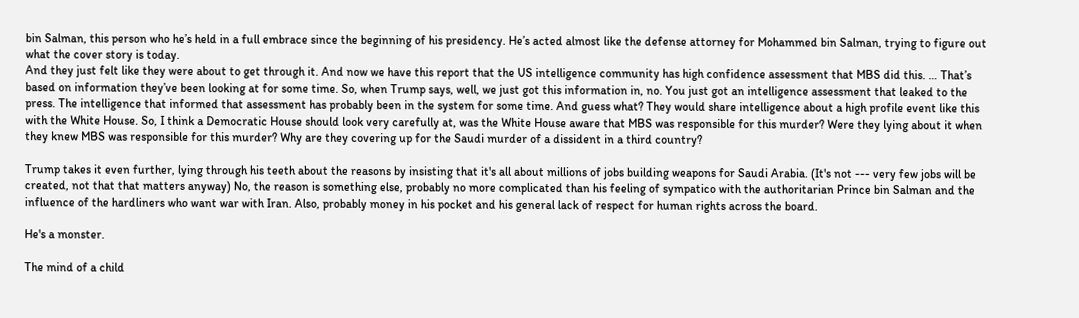bin Salman, this person who he’s held in a full embrace since the beginning of his presidency. He’s acted almost like the defense attorney for Mohammed bin Salman, trying to figure out what the cover story is today.
And they just felt like they were about to get through it. And now we have this report that the US intelligence community has high confidence assessment that MBS did this. … That’s based on information they’ve been looking at for some time. So, when Trump says, well, we just got this information in, no. You just got an intelligence assessment that leaked to the press. The intelligence that informed that assessment has probably been in the system for some time. And guess what? They would share intelligence about a high profile event like this with the White House. So, I think a Democratic House should look very carefully at, was the White House aware that MBS was responsible for this murder? Were they lying about it when they knew MBS was responsible for this murder? Why are they covering up for the Saudi murder of a dissident in a third country?

Trump takes it even further, lying through his teeth about the reasons by insisting that it's all about millions of jobs building weapons for Saudi Arabia. (It's not --- very few jobs will be created, not that that matters anyway) No, the reason is something else, probably no more complicated than his feeling of sympatico with the authoritarian Prince bin Salman and the influence of the hardliners who want war with Iran. Also, probably money in his pocket and his general lack of respect for human rights across the board.

He's a monster.

The mind of a child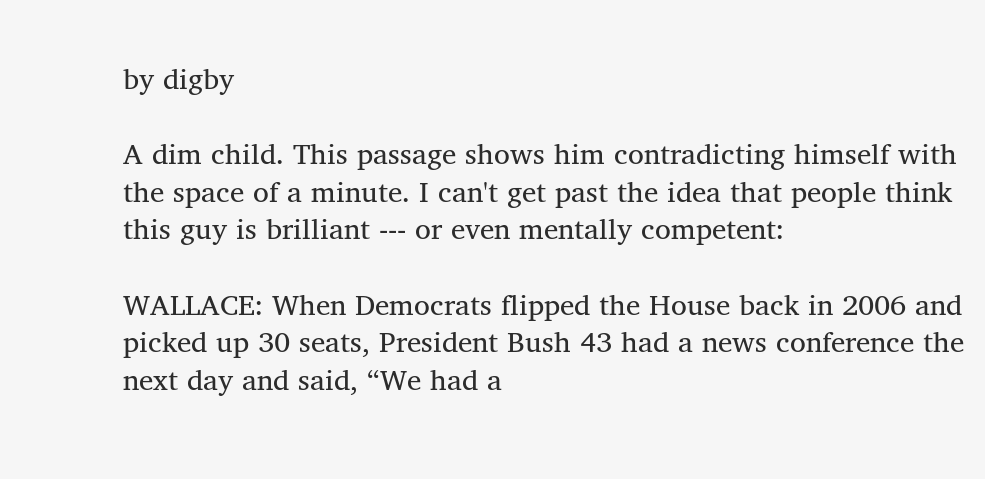by digby

A dim child. This passage shows him contradicting himself with the space of a minute. I can't get past the idea that people think this guy is brilliant --- or even mentally competent:

WALLACE: When Democrats flipped the House back in 2006 and picked up 30 seats, President Bush 43 had a news conference the next day and said, “We had a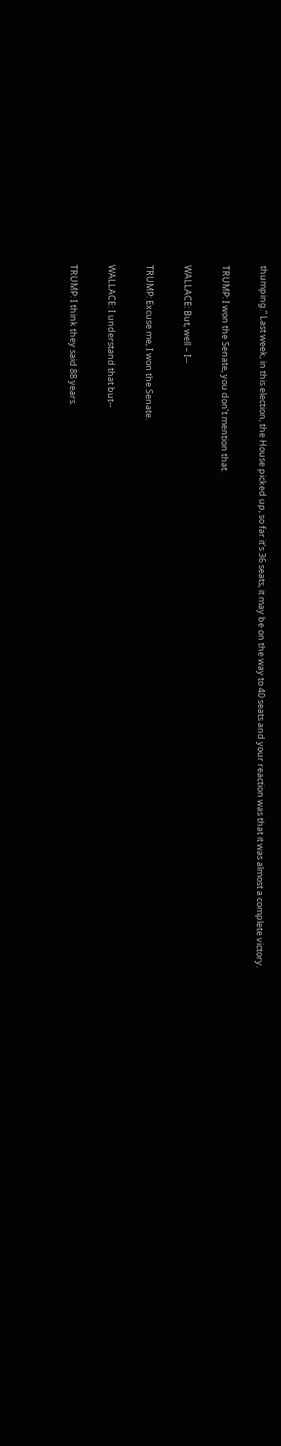thumping.” Last week, in this election, the House picked up, so far it’s 36 seats, it may be on the way to 40 seats and your reaction was that it was almost a complete victory.

TRUMP: I won the Senate, you don’t mention that.

WALLACE: But, well – I--

TRUMP: Excuse me, I won the Senate.

WALLACE: I understand that but--

TRUMP: I think they said 88 years.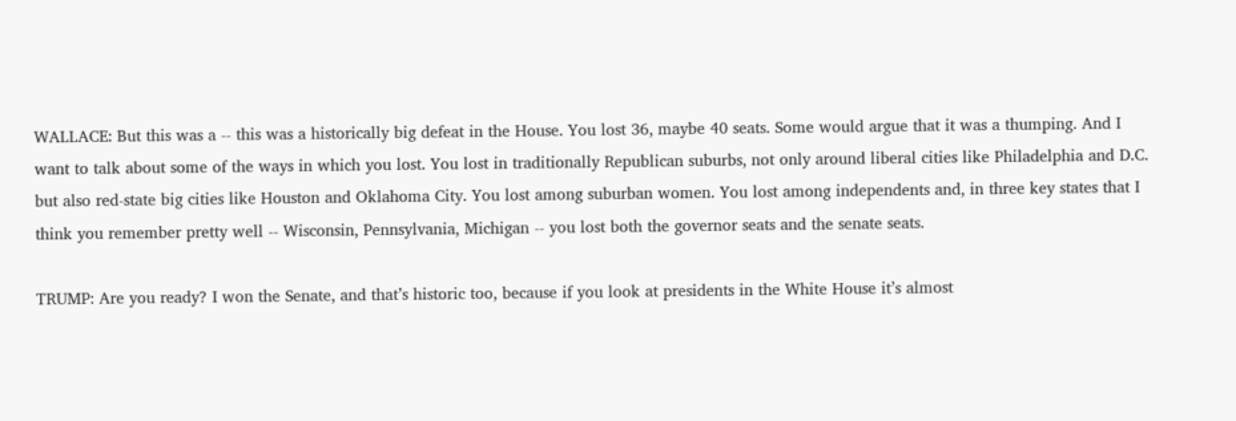WALLACE: But this was a -- this was a historically big defeat in the House. You lost 36, maybe 40 seats. Some would argue that it was a thumping. And I want to talk about some of the ways in which you lost. You lost in traditionally Republican suburbs, not only around liberal cities like Philadelphia and D.C. but also red-state big cities like Houston and Oklahoma City. You lost among suburban women. You lost among independents and, in three key states that I think you remember pretty well -- Wisconsin, Pennsylvania, Michigan -- you lost both the governor seats and the senate seats.

TRUMP: Are you ready? I won the Senate, and that’s historic too, because if you look at presidents in the White House it’s almost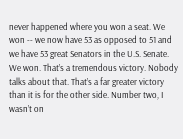never happened where you won a seat. We won -- we now have 53 as opposed to 51 and we have 53 great Senators in the U.S. Senate. We won. That’s a tremendous victory. Nobody talks about that. That’s a far greater victory than it is for the other side. Number two, I wasn’t on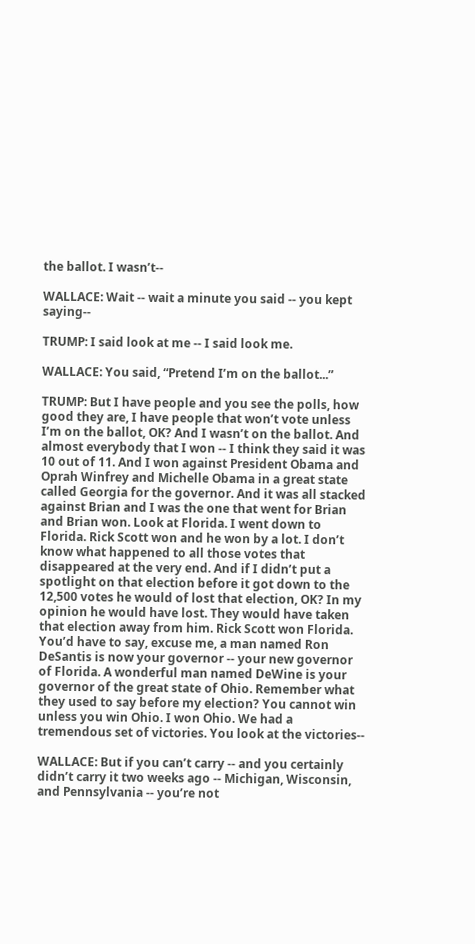the ballot. I wasn’t--

WALLACE: Wait -- wait a minute you said -- you kept saying--

TRUMP: I said look at me -- I said look me.

WALLACE: You said, “Pretend I’m on the ballot...”

TRUMP: But I have people and you see the polls, how good they are, I have people that won’t vote unless I’m on the ballot, OK? And I wasn’t on the ballot. And almost everybody that I won -- I think they said it was 10 out of 11. And I won against President Obama and Oprah Winfrey and Michelle Obama in a great state called Georgia for the governor. And it was all stacked against Brian and I was the one that went for Brian and Brian won. Look at Florida. I went down to Florida. Rick Scott won and he won by a lot. I don’t know what happened to all those votes that disappeared at the very end. And if I didn’t put a spotlight on that election before it got down to the 12,500 votes he would of lost that election, OK? In my opinion he would have lost. They would have taken that election away from him. Rick Scott won Florida. You’d have to say, excuse me, a man named Ron DeSantis is now your governor -- your new governor of Florida. A wonderful man named DeWine is your governor of the great state of Ohio. Remember what they used to say before my election? You cannot win unless you win Ohio. I won Ohio. We had a tremendous set of victories. You look at the victories--

WALLACE: But if you can’t carry -- and you certainly didn’t carry it two weeks ago -- Michigan, Wisconsin, and Pennsylvania -- you’re not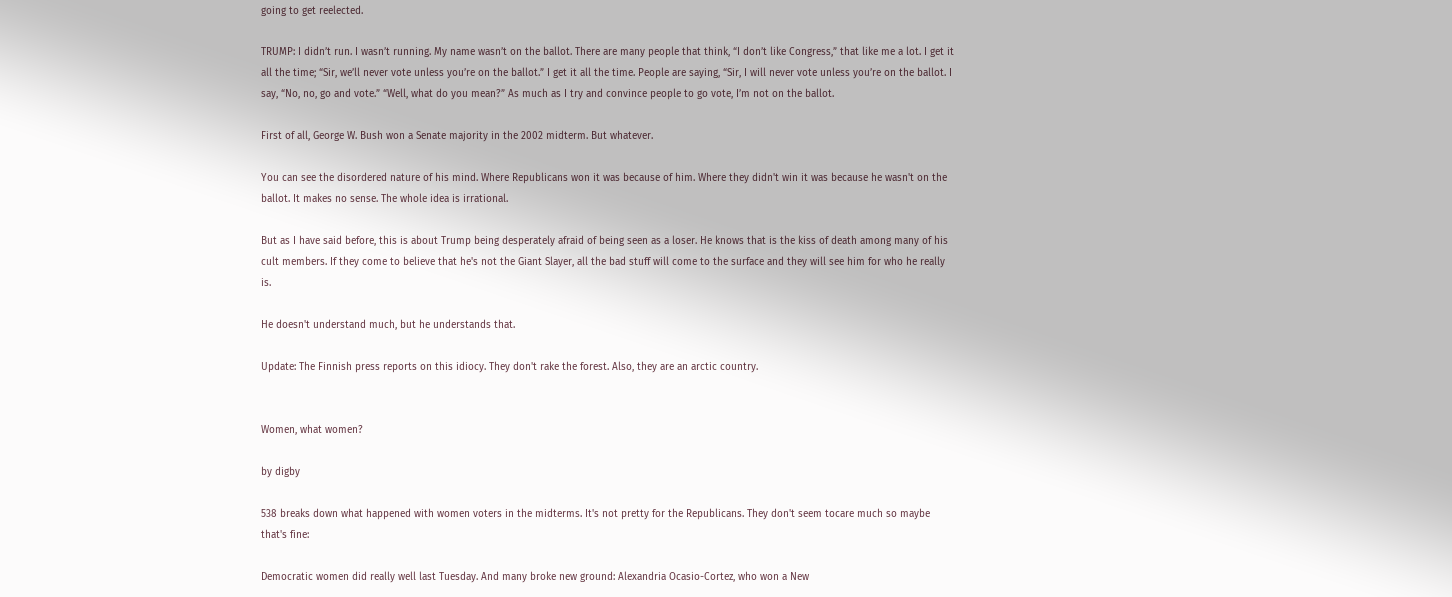going to get reelected.

TRUMP: I didn’t run. I wasn’t running. My name wasn’t on the ballot. There are many people that think, “I don’t like Congress,” that like me a lot. I get it all the time; “Sir, we’ll never vote unless you’re on the ballot.” I get it all the time. People are saying, “Sir, I will never vote unless you’re on the ballot. I say, “No, no, go and vote.” “Well, what do you mean?” As much as I try and convince people to go vote, I’m not on the ballot.

First of all, George W. Bush won a Senate majority in the 2002 midterm. But whatever.

You can see the disordered nature of his mind. Where Republicans won it was because of him. Where they didn't win it was because he wasn't on the ballot. It makes no sense. The whole idea is irrational.

But as I have said before, this is about Trump being desperately afraid of being seen as a loser. He knows that is the kiss of death among many of his cult members. If they come to believe that he's not the Giant Slayer, all the bad stuff will come to the surface and they will see him for who he really is.

He doesn't understand much, but he understands that.

Update: The Finnish press reports on this idiocy. They don't rake the forest. Also, they are an arctic country.


Women, what women?

by digby

538 breaks down what happened with women voters in the midterms. It's not pretty for the Republicans. They don't seem tocare much so maybe that's fine:

Democratic women did really well last Tuesday. And many broke new ground: Alexandria Ocasio-Cortez, who won a New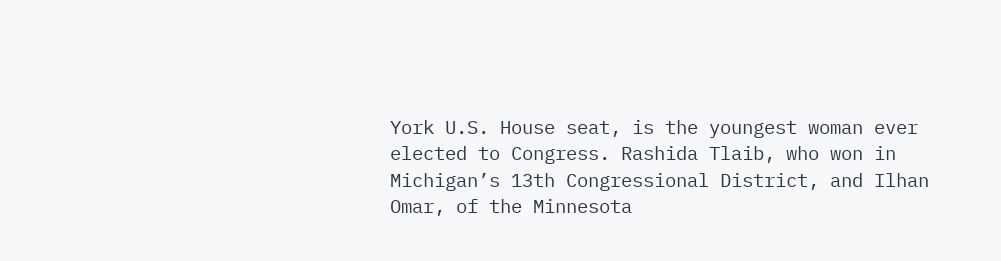York U.S. House seat, is the youngest woman ever elected to Congress. Rashida Tlaib, who won in Michigan’s 13th Congressional District, and Ilhan Omar, of the Minnesota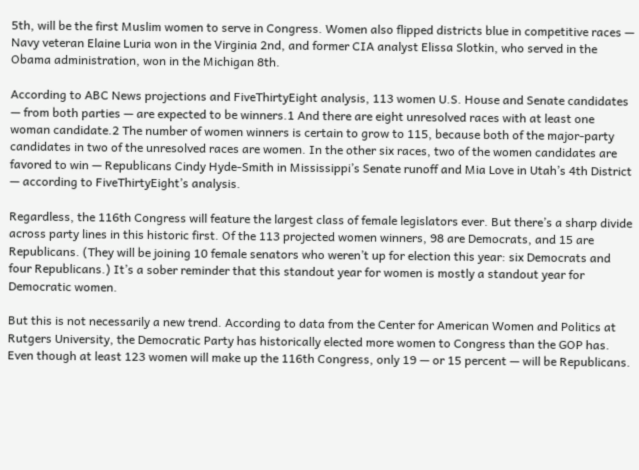5th, will be the first Muslim women to serve in Congress. Women also flipped districts blue in competitive races — Navy veteran Elaine Luria won in the Virginia 2nd, and former CIA analyst Elissa Slotkin, who served in the Obama administration, won in the Michigan 8th.

According to ABC News projections and FiveThirtyEight analysis, 113 women U.S. House and Senate candidates — from both parties — are expected to be winners.1 And there are eight unresolved races with at least one woman candidate.2 The number of women winners is certain to grow to 115, because both of the major-party candidates in two of the unresolved races are women. In the other six races, two of the women candidates are favored to win — Republicans Cindy Hyde-Smith in Mississippi’s Senate runoff and Mia Love in Utah’s 4th District — according to FiveThirtyEight’s analysis.

Regardless, the 116th Congress will feature the largest class of female legislators ever. But there’s a sharp divide across party lines in this historic first. Of the 113 projected women winners, 98 are Democrats, and 15 are Republicans. (They will be joining 10 female senators who weren’t up for election this year: six Democrats and four Republicans.) It’s a sober reminder that this standout year for women is mostly a standout year for Democratic women.

But this is not necessarily a new trend. According to data from the Center for American Women and Politics at Rutgers University, the Democratic Party has historically elected more women to Congress than the GOP has. Even though at least 123 women will make up the 116th Congress, only 19 — or 15 percent — will be Republicans.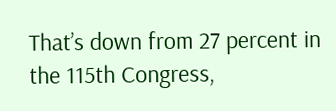That’s down from 27 percent in the 115th Congress,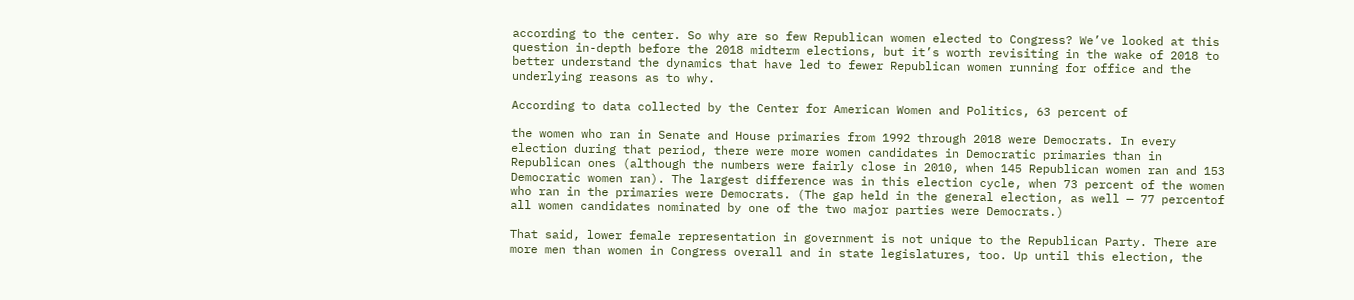according to the center. So why are so few Republican women elected to Congress? We’ve looked at this question in-depth before the 2018 midterm elections, but it’s worth revisiting in the wake of 2018 to better understand the dynamics that have led to fewer Republican women running for office and the underlying reasons as to why.

According to data collected by the Center for American Women and Politics, 63 percent of

the women who ran in Senate and House primaries from 1992 through 2018 were Democrats. In every election during that period, there were more women candidates in Democratic primaries than in Republican ones (although the numbers were fairly close in 2010, when 145 Republican women ran and 153 Democratic women ran). The largest difference was in this election cycle, when 73 percent of the women who ran in the primaries were Democrats. (The gap held in the general election, as well — 77 percentof all women candidates nominated by one of the two major parties were Democrats.)

That said, lower female representation in government is not unique to the Republican Party. There are more men than women in Congress overall and in state legislatures, too. Up until this election, the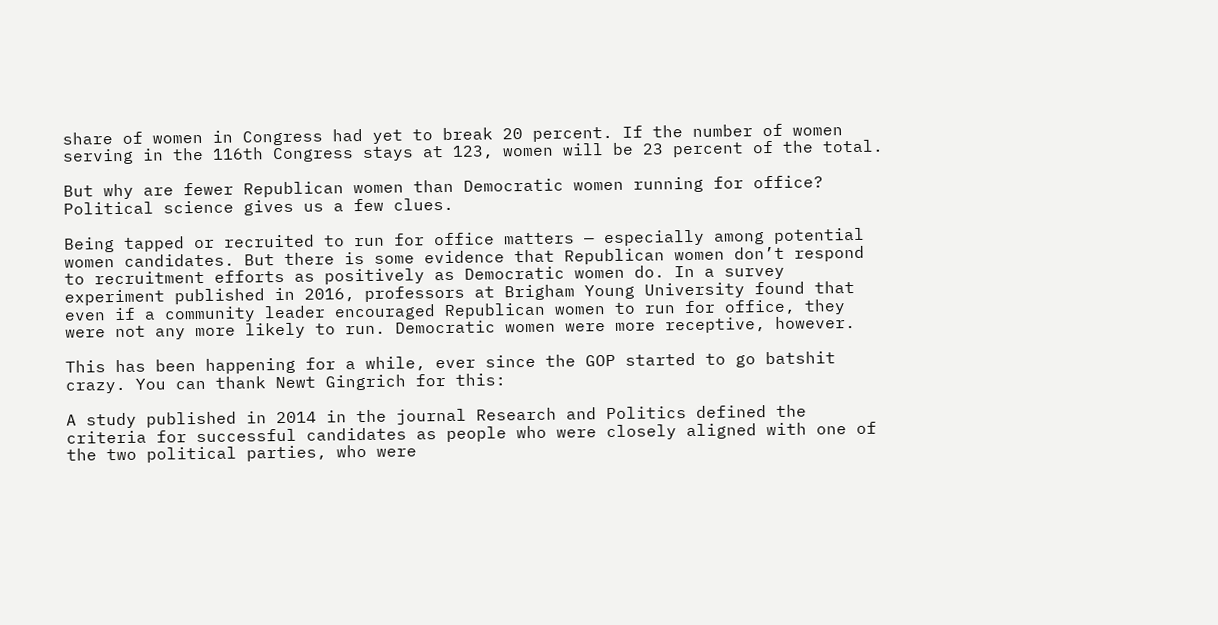share of women in Congress had yet to break 20 percent. If the number of women serving in the 116th Congress stays at 123, women will be 23 percent of the total.

But why are fewer Republican women than Democratic women running for office? Political science gives us a few clues.

Being tapped or recruited to run for office matters — especially among potential women candidates. But there is some evidence that Republican women don’t respond to recruitment efforts as positively as Democratic women do. In a survey experiment published in 2016, professors at Brigham Young University found that even if a community leader encouraged Republican women to run for office, they were not any more likely to run. Democratic women were more receptive, however.

This has been happening for a while, ever since the GOP started to go batshit crazy. You can thank Newt Gingrich for this:

A study published in 2014 in the journal Research and Politics defined the criteria for successful candidates as people who were closely aligned with one of the two political parties, who were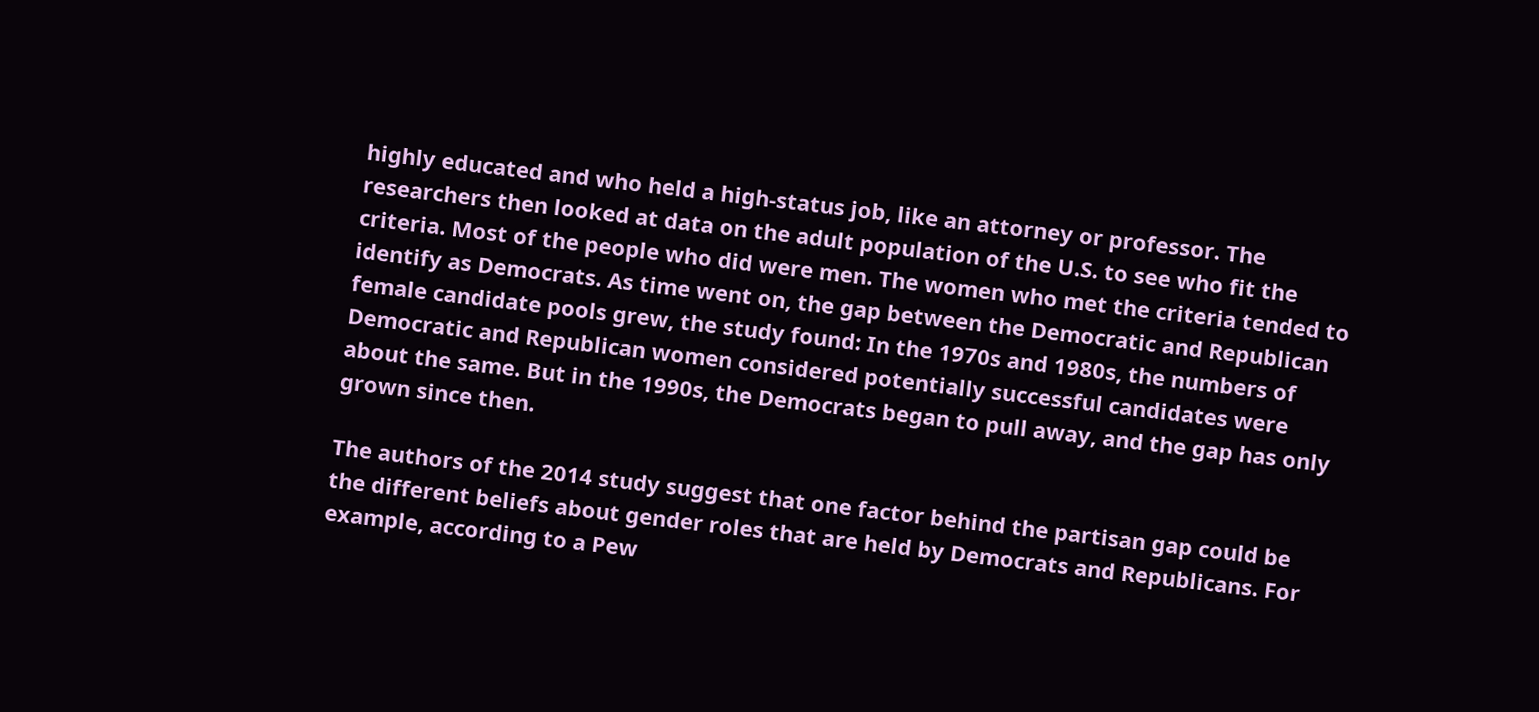highly educated and who held a high-status job, like an attorney or professor. The researchers then looked at data on the adult population of the U.S. to see who fit the criteria. Most of the people who did were men. The women who met the criteria tended to identify as Democrats. As time went on, the gap between the Democratic and Republican female candidate pools grew, the study found: In the 1970s and 1980s, the numbers of Democratic and Republican women considered potentially successful candidates were about the same. But in the 1990s, the Democrats began to pull away, and the gap has only grown since then.

The authors of the 2014 study suggest that one factor behind the partisan gap could be the different beliefs about gender roles that are held by Democrats and Republicans. For example, according to a Pew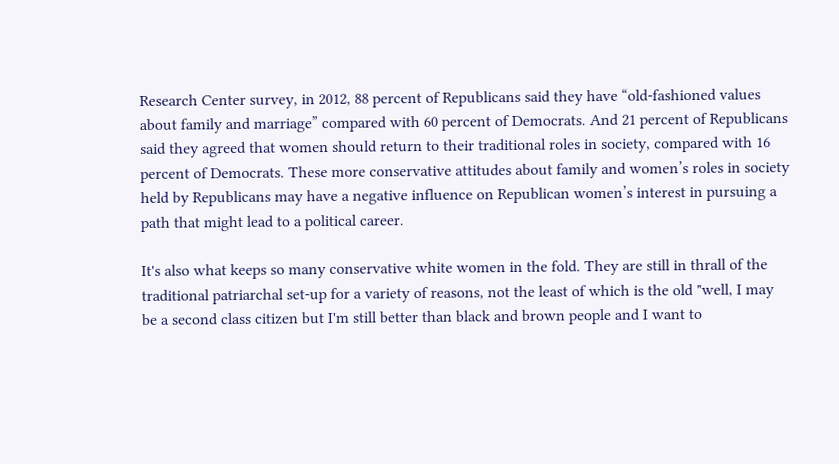Research Center survey, in 2012, 88 percent of Republicans said they have “old-fashioned values about family and marriage” compared with 60 percent of Democrats. And 21 percent of Republicans said they agreed that women should return to their traditional roles in society, compared with 16 percent of Democrats. These more conservative attitudes about family and women’s roles in society held by Republicans may have a negative influence on Republican women’s interest in pursuing a path that might lead to a political career.

It's also what keeps so many conservative white women in the fold. They are still in thrall of the traditional patriarchal set-up for a variety of reasons, not the least of which is the old "well, I may be a second class citizen but I'm still better than black and brown people and I want to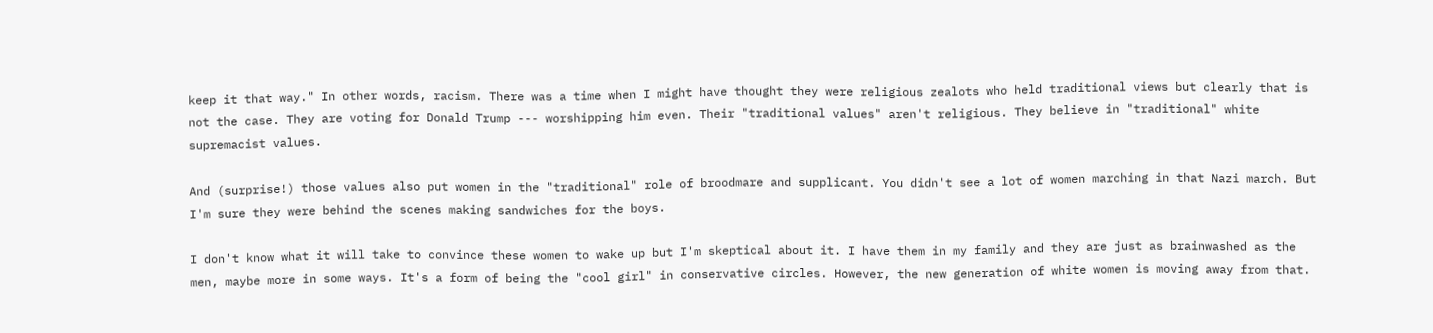keep it that way." In other words, racism. There was a time when I might have thought they were religious zealots who held traditional views but clearly that is not the case. They are voting for Donald Trump --- worshipping him even. Their "traditional values" aren't religious. They believe in "traditional" white supremacist values.

And (surprise!) those values also put women in the "traditional" role of broodmare and supplicant. You didn't see a lot of women marching in that Nazi march. But I'm sure they were behind the scenes making sandwiches for the boys.

I don't know what it will take to convince these women to wake up but I'm skeptical about it. I have them in my family and they are just as brainwashed as the men, maybe more in some ways. It's a form of being the "cool girl" in conservative circles. However, the new generation of white women is moving away from that.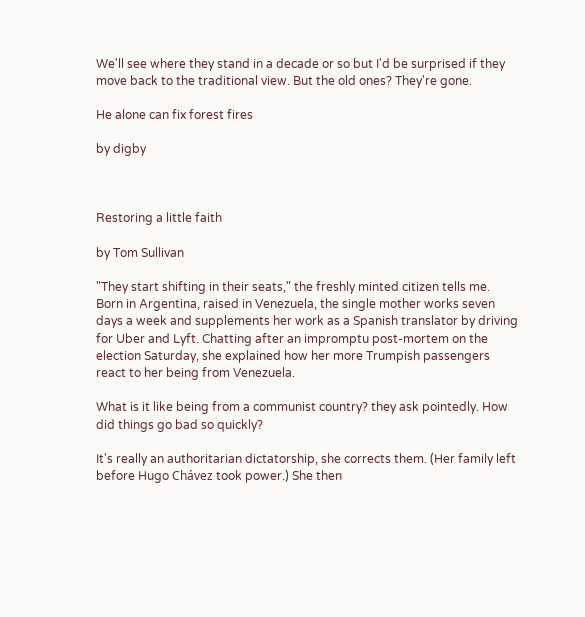We'll see where they stand in a decade or so but I'd be surprised if they move back to the traditional view. But the old ones? They're gone.

He alone can fix forest fires

by digby



Restoring a little faith

by Tom Sullivan

"They start shifting in their seats," the freshly minted citizen tells me. Born in Argentina, raised in Venezuela, the single mother works seven days a week and supplements her work as a Spanish translator by driving for Uber and Lyft. Chatting after an impromptu post-mortem on the election Saturday, she explained how her more Trumpish passengers react to her being from Venezuela.

What is it like being from a communist country? they ask pointedly. How did things go bad so quickly?

It's really an authoritarian dictatorship, she corrects them. (Her family left before Hugo Chávez took power.) She then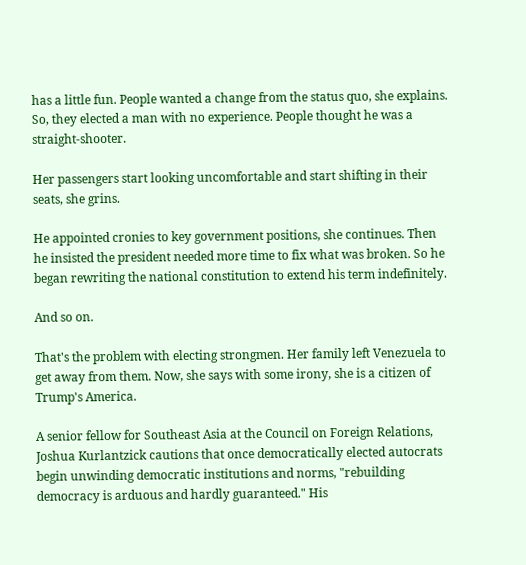has a little fun. People wanted a change from the status quo, she explains. So, they elected a man with no experience. People thought he was a straight-shooter.

Her passengers start looking uncomfortable and start shifting in their seats, she grins.

He appointed cronies to key government positions, she continues. Then he insisted the president needed more time to fix what was broken. So he began rewriting the national constitution to extend his term indefinitely.

And so on.

That's the problem with electing strongmen. Her family left Venezuela to get away from them. Now, she says with some irony, she is a citizen of Trump's America.

A senior fellow for Southeast Asia at the Council on Foreign Relations, Joshua Kurlantzick cautions that once democratically elected autocrats begin unwinding democratic institutions and norms, "rebuilding democracy is arduous and hardly guaranteed." His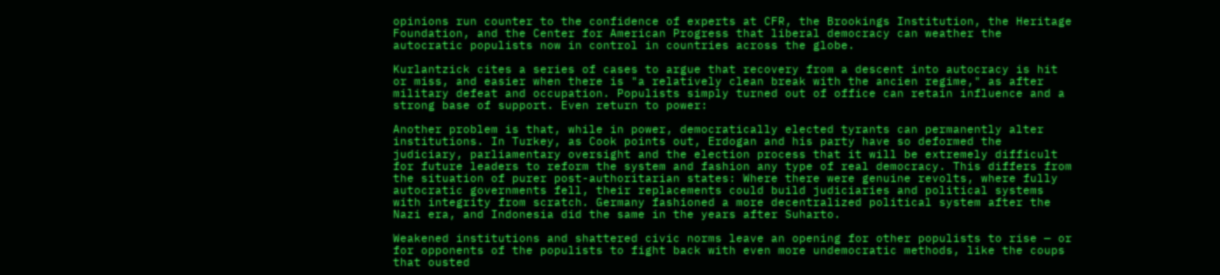opinions run counter to the confidence of experts at CFR, the Brookings Institution, the Heritage Foundation, and the Center for American Progress that liberal democracy can weather the autocratic populists now in control in countries across the globe.

Kurlantzick cites a series of cases to argue that recovery from a descent into autocracy is hit or miss, and easier when there is "a relatively clean break with the ancien regime," as after military defeat and occupation. Populists simply turned out of office can retain influence and a strong base of support. Even return to power:

Another problem is that, while in power, democratically elected tyrants can permanently alter institutions. In Turkey, as Cook points out, Erdogan and his party have so deformed the judiciary, parliamentary oversight and the election process that it will be extremely difficult for future leaders to reform the system and fashion any type of real democracy. This differs from the situation of purer post-authoritarian states: Where there were genuine revolts, where fully autocratic governments fell, their replacements could build judiciaries and political systems with integrity from scratch. Germany fashioned a more decentralized political system after the Nazi era, and Indonesia did the same in the years after Suharto.

Weakened institutions and shattered civic norms leave an opening for other populists to rise — or for opponents of the populists to fight back with even more undemocratic methods, like the coups that ousted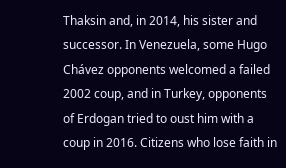Thaksin and, in 2014, his sister and successor. In Venezuela, some Hugo Chávez opponents welcomed a failed 2002 coup, and in Turkey, opponents of Erdogan tried to oust him with a coup in 2016. Citizens who lose faith in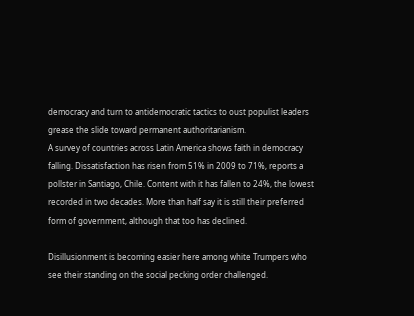democracy and turn to antidemocratic tactics to oust populist leaders grease the slide toward permanent authoritarianism.
A survey of countries across Latin America shows faith in democracy falling. Dissatisfaction has risen from 51% in 2009 to 71%, reports a pollster in Santiago, Chile. Content with it has fallen to 24%, the lowest recorded in two decades. More than half say it is still their preferred form of government, although that too has declined.

Disillusionment is becoming easier here among white Trumpers who see their standing on the social pecking order challenged.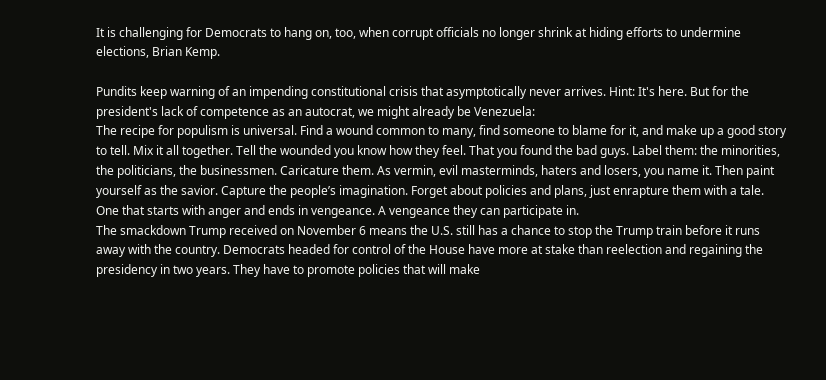It is challenging for Democrats to hang on, too, when corrupt officials no longer shrink at hiding efforts to undermine elections, Brian Kemp.

Pundits keep warning of an impending constitutional crisis that asymptotically never arrives. Hint: It's here. But for the president's lack of competence as an autocrat, we might already be Venezuela:
The recipe for populism is universal. Find a wound common to many, find someone to blame for it, and make up a good story to tell. Mix it all together. Tell the wounded you know how they feel. That you found the bad guys. Label them: the minorities, the politicians, the businessmen. Caricature them. As vermin, evil masterminds, haters and losers, you name it. Then paint yourself as the savior. Capture the people’s imagination. Forget about policies and plans, just enrapture them with a tale. One that starts with anger and ends in vengeance. A vengeance they can participate in.
The smackdown Trump received on November 6 means the U.S. still has a chance to stop the Trump train before it runs away with the country. Democrats headed for control of the House have more at stake than reelection and regaining the presidency in two years. They have to promote policies that will make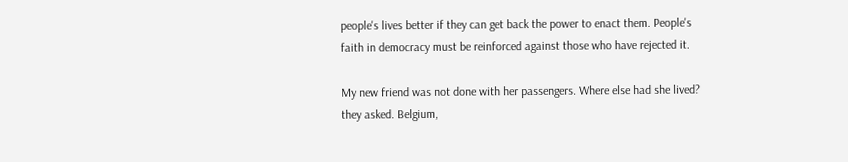people's lives better if they can get back the power to enact them. People's faith in democracy must be reinforced against those who have rejected it.

My new friend was not done with her passengers. Where else had she lived? they asked. Belgium,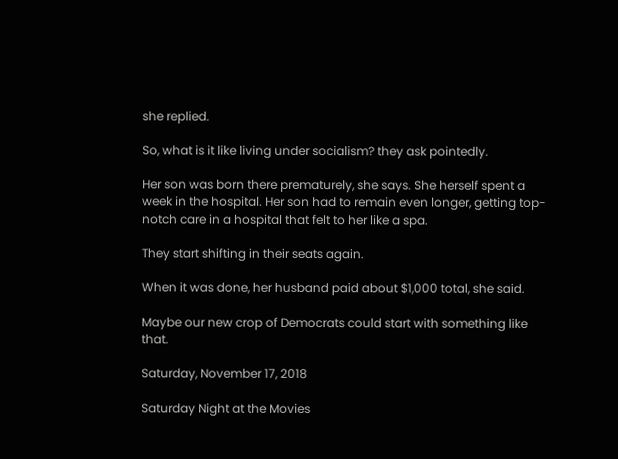she replied.

So, what is it like living under socialism? they ask pointedly.

Her son was born there prematurely, she says. She herself spent a week in the hospital. Her son had to remain even longer, getting top-notch care in a hospital that felt to her like a spa.

They start shifting in their seats again.

When it was done, her husband paid about $1,000 total, she said.

Maybe our new crop of Democrats could start with something like that.

Saturday, November 17, 2018

Saturday Night at the Movies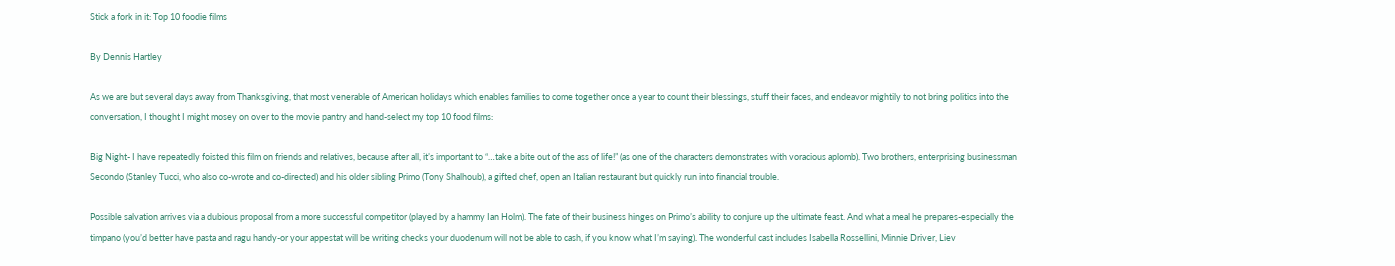Stick a fork in it: Top 10 foodie films

By Dennis Hartley

As we are but several days away from Thanksgiving, that most venerable of American holidays which enables families to come together once a year to count their blessings, stuff their faces, and endeavor mightily to not bring politics into the conversation, I thought I might mosey on over to the movie pantry and hand-select my top 10 food films:

Big Night- I have repeatedly foisted this film on friends and relatives, because after all, it’s important to “…take a bite out of the ass of life!” (as one of the characters demonstrates with voracious aplomb). Two brothers, enterprising businessman Secondo (Stanley Tucci, who also co-wrote and co-directed) and his older sibling Primo (Tony Shalhoub), a gifted chef, open an Italian restaurant but quickly run into financial trouble.

Possible salvation arrives via a dubious proposal from a more successful competitor (played by a hammy Ian Holm). The fate of their business hinges on Primo’s ability to conjure up the ultimate feast. And what a meal he prepares-especially the timpano (you’d better have pasta and ragu handy-or your appestat will be writing checks your duodenum will not be able to cash, if you know what I’m saying). The wonderful cast includes Isabella Rossellini, Minnie Driver, Liev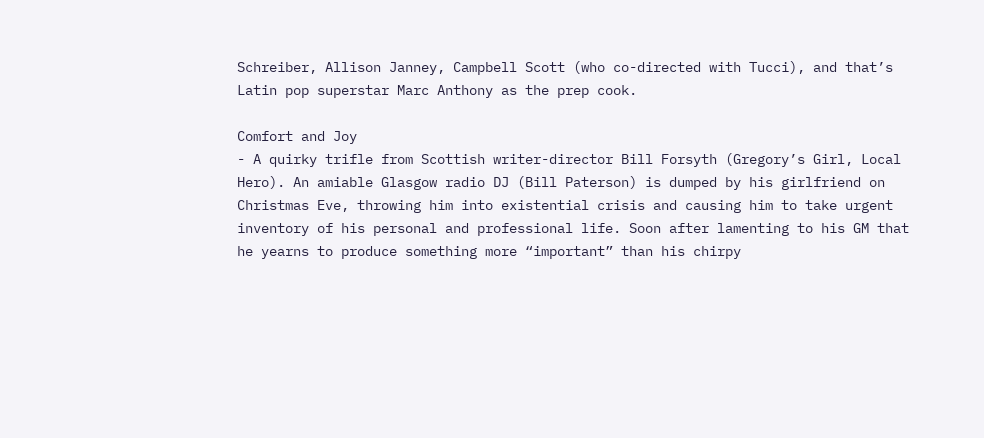Schreiber, Allison Janney, Campbell Scott (who co-directed with Tucci), and that’s Latin pop superstar Marc Anthony as the prep cook.

Comfort and Joy
- A quirky trifle from Scottish writer-director Bill Forsyth (Gregory’s Girl, Local Hero). An amiable Glasgow radio DJ (Bill Paterson) is dumped by his girlfriend on Christmas Eve, throwing him into existential crisis and causing him to take urgent inventory of his personal and professional life. Soon after lamenting to his GM that he yearns to produce something more “important” than his chirpy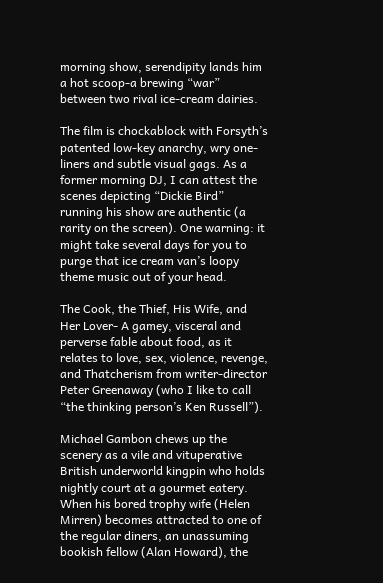morning show, serendipity lands him a hot scoop-a brewing “war” between two rival ice-cream dairies.

The film is chockablock with Forsyth’s patented low-key anarchy, wry one-liners and subtle visual gags. As a former morning DJ, I can attest the scenes depicting “Dickie Bird” running his show are authentic (a rarity on the screen). One warning: it might take several days for you to purge that ice cream van’s loopy theme music out of your head.

The Cook, the Thief, His Wife, and Her Lover- A gamey, visceral and perverse fable about food, as it relates to love, sex, violence, revenge, and Thatcherism from writer-director Peter Greenaway (who I like to call “the thinking person’s Ken Russell”).

Michael Gambon chews up the scenery as a vile and vituperative British underworld kingpin who holds nightly court at a gourmet eatery. When his bored trophy wife (Helen Mirren) becomes attracted to one of the regular diners, an unassuming bookish fellow (Alan Howard), the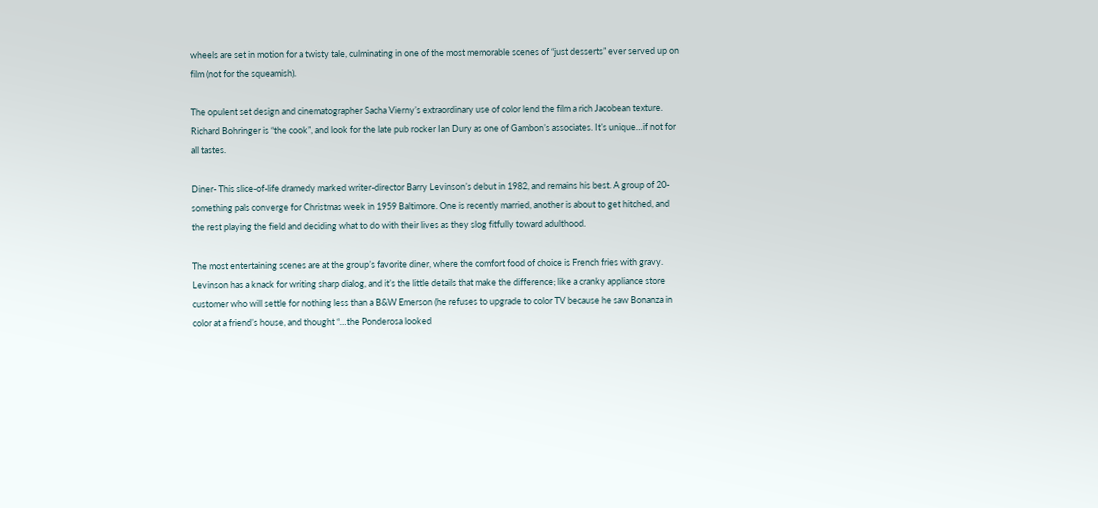wheels are set in motion for a twisty tale, culminating in one of the most memorable scenes of “just desserts” ever served up on film (not for the squeamish).

The opulent set design and cinematographer Sacha Vierny’s extraordinary use of color lend the film a rich Jacobean texture. Richard Bohringer is “the cook”, and look for the late pub rocker Ian Dury as one of Gambon’s associates. It’s unique…if not for all tastes.

Diner- This slice-of-life dramedy marked writer-director Barry Levinson’s debut in 1982, and remains his best. A group of 20-something pals converge for Christmas week in 1959 Baltimore. One is recently married, another is about to get hitched, and the rest playing the field and deciding what to do with their lives as they slog fitfully toward adulthood.

The most entertaining scenes are at the group’s favorite diner, where the comfort food of choice is French fries with gravy. Levinson has a knack for writing sharp dialog, and it’s the little details that make the difference; like a cranky appliance store customer who will settle for nothing less than a B&W Emerson (he refuses to upgrade to color TV because he saw Bonanza in color at a friend’s house, and thought “…the Ponderosa looked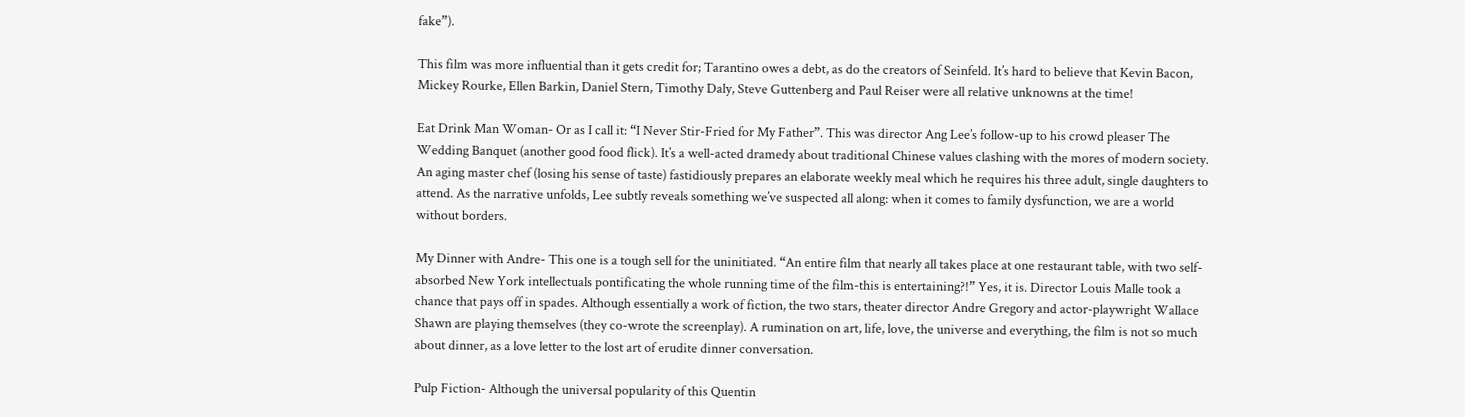fake”).

This film was more influential than it gets credit for; Tarantino owes a debt, as do the creators of Seinfeld. It’s hard to believe that Kevin Bacon, Mickey Rourke, Ellen Barkin, Daniel Stern, Timothy Daly, Steve Guttenberg and Paul Reiser were all relative unknowns at the time!

Eat Drink Man Woman- Or as I call it: “I Never Stir-Fried for My Father”. This was director Ang Lee’s follow-up to his crowd pleaser The Wedding Banquet (another good food flick). It’s a well-acted dramedy about traditional Chinese values clashing with the mores of modern society. An aging master chef (losing his sense of taste) fastidiously prepares an elaborate weekly meal which he requires his three adult, single daughters to attend. As the narrative unfolds, Lee subtly reveals something we’ve suspected all along: when it comes to family dysfunction, we are a world without borders.

My Dinner with Andre- This one is a tough sell for the uninitiated. “An entire film that nearly all takes place at one restaurant table, with two self-absorbed New York intellectuals pontificating the whole running time of the film-this is entertaining?!” Yes, it is. Director Louis Malle took a chance that pays off in spades. Although essentially a work of fiction, the two stars, theater director Andre Gregory and actor-playwright Wallace Shawn are playing themselves (they co-wrote the screenplay). A rumination on art, life, love, the universe and everything, the film is not so much about dinner, as a love letter to the lost art of erudite dinner conversation.

Pulp Fiction- Although the universal popularity of this Quentin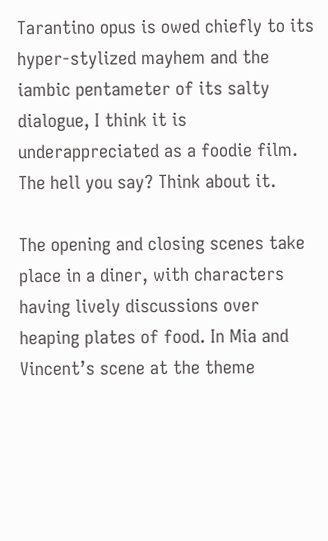Tarantino opus is owed chiefly to its hyper-stylized mayhem and the iambic pentameter of its salty dialogue, I think it is underappreciated as a foodie film. The hell you say? Think about it.

The opening and closing scenes take place in a diner, with characters having lively discussions over heaping plates of food. In Mia and Vincent’s scene at the theme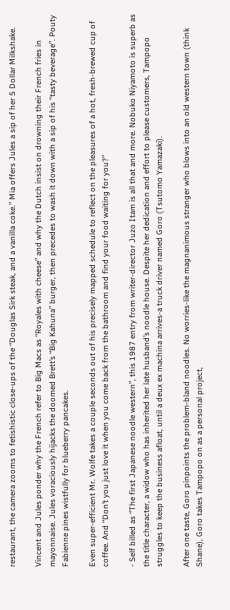restaurant, the camera zooms to fetishistic close-ups of the “Douglas Sirk steak, and a vanilla coke.” Mia offers Jules a sip of her 5 Dollar Milkshake.

Vincent and Jules ponder why the French refer to Big Macs as “Royales with cheese” and why the Dutch insist on drowning their French fries in mayonnaise. Jules voraciously hijacks the doomed Brett’s “Big Kahuna” burger, then precedes to wash it down with a sip of his “tasty beverage”. Pouty Fabienne pines wistfully for blueberry pancakes.

Even super-efficient Mr. Wolfe takes a couple seconds out of his precisely mapped schedule to reflect on the pleasures of a hot, fresh-brewed cup of coffee. And “Don’t you just love it when you come back from the bathroom and find your food waiting for you?”

- Self billed as “The first Japanese noodle western”, this 1987 entry from writer-director Juzo Itam is all that and more. Nobuko Niyamoto is superb as the title character, a widow who has inherited her late husband’s noodle house. Despite her dedication and effort to please customers, Tampopo struggles to keep the business afloat, until a deux ex machina arrives-a truck driver named Goro (Tsutomo Yamazaki).

After one taste, Goro pinpoints the problem-bland noodles. No worries-like the magnanimous stranger who blows into an old western town (think Shane), Goro takes Tampopo on as a personal project,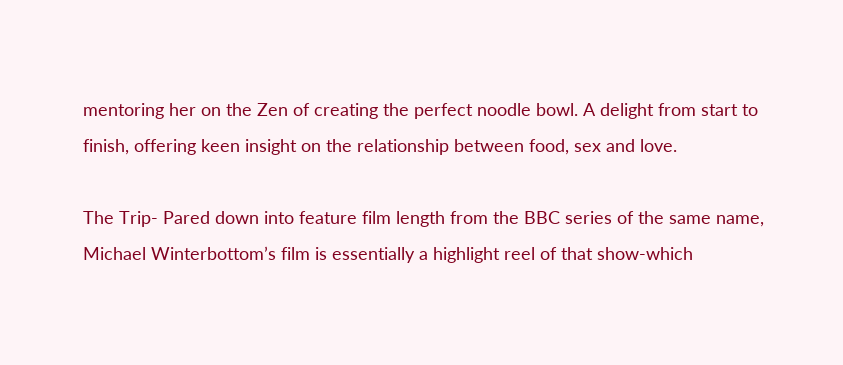mentoring her on the Zen of creating the perfect noodle bowl. A delight from start to finish, offering keen insight on the relationship between food, sex and love.

The Trip- Pared down into feature film length from the BBC series of the same name, Michael Winterbottom’s film is essentially a highlight reel of that show-which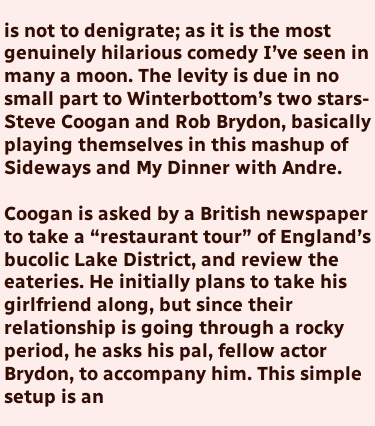is not to denigrate; as it is the most genuinely hilarious comedy I’ve seen in many a moon. The levity is due in no small part to Winterbottom’s two stars-Steve Coogan and Rob Brydon, basically playing themselves in this mashup of Sideways and My Dinner with Andre.

Coogan is asked by a British newspaper to take a “restaurant tour” of England’s bucolic Lake District, and review the eateries. He initially plans to take his girlfriend along, but since their relationship is going through a rocky period, he asks his pal, fellow actor Brydon, to accompany him. This simple setup is an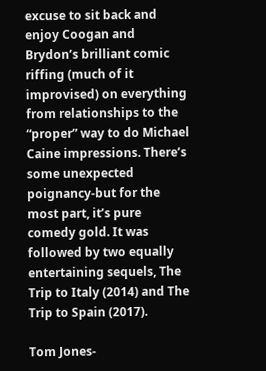excuse to sit back and enjoy Coogan and Brydon’s brilliant comic riffing (much of it improvised) on everything from relationships to the “proper” way to do Michael Caine impressions. There’s some unexpected poignancy-but for the most part, it’s pure comedy gold. It was followed by two equally entertaining sequels, The Trip to Italy (2014) and The Trip to Spain (2017).

Tom Jones-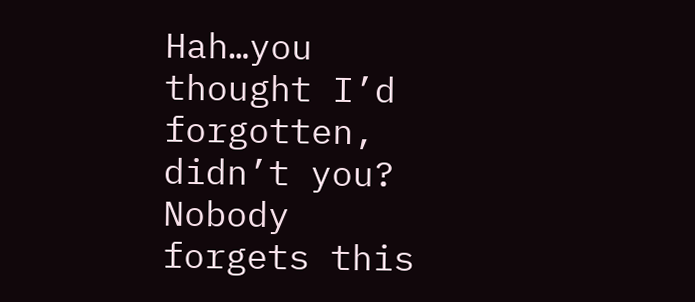Hah…you thought I’d forgotten, didn’t you? Nobody forgets this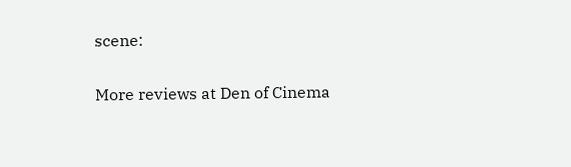scene:

More reviews at Den of Cinema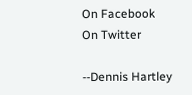On Facebook
On Twitter

--Dennis Hartley